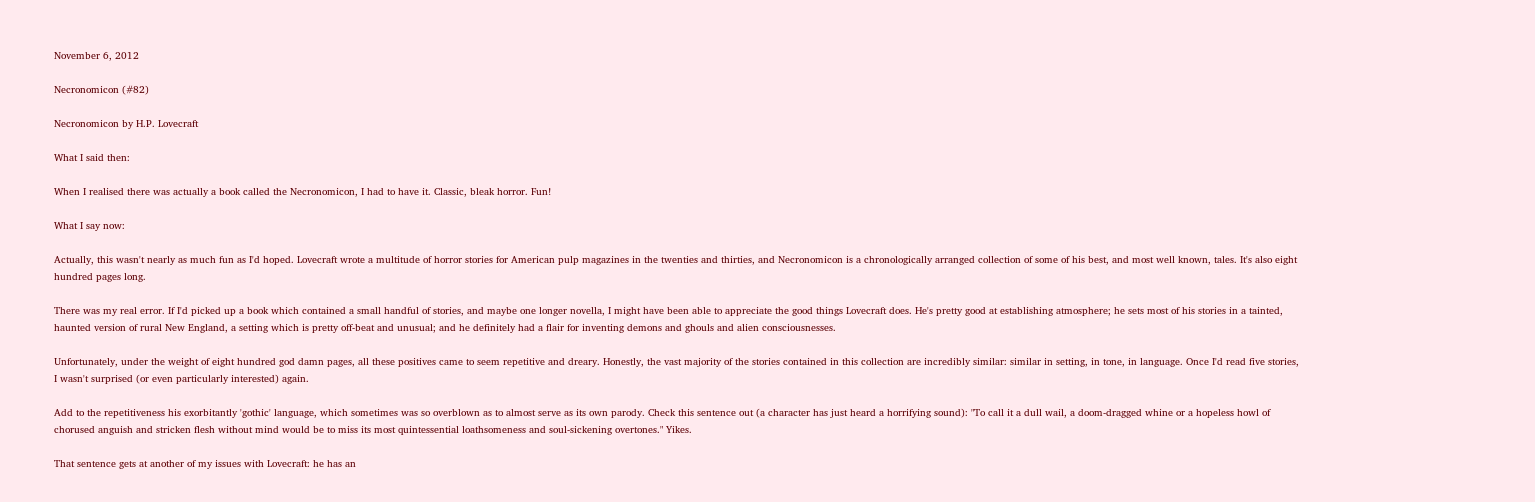November 6, 2012

Necronomicon (#82)

Necronomicon by H.P. Lovecraft

What I said then:

When I realised there was actually a book called the Necronomicon, I had to have it. Classic, bleak horror. Fun!

What I say now:

Actually, this wasn't nearly as much fun as I'd hoped. Lovecraft wrote a multitude of horror stories for American pulp magazines in the twenties and thirties, and Necronomicon is a chronologically arranged collection of some of his best, and most well known, tales. It's also eight hundred pages long.

There was my real error. If I'd picked up a book which contained a small handful of stories, and maybe one longer novella, I might have been able to appreciate the good things Lovecraft does. He's pretty good at establishing atmosphere; he sets most of his stories in a tainted, haunted version of rural New England, a setting which is pretty off-beat and unusual; and he definitely had a flair for inventing demons and ghouls and alien consciousnesses.

Unfortunately, under the weight of eight hundred god damn pages, all these positives came to seem repetitive and dreary. Honestly, the vast majority of the stories contained in this collection are incredibly similar: similar in setting, in tone, in language. Once I'd read five stories, I wasn't surprised (or even particularly interested) again.

Add to the repetitiveness his exorbitantly 'gothic' language, which sometimes was so overblown as to almost serve as its own parody. Check this sentence out (a character has just heard a horrifying sound): "To call it a dull wail, a doom-dragged whine or a hopeless howl of chorused anguish and stricken flesh without mind would be to miss its most quintessential loathsomeness and soul-sickening overtones." Yikes.

That sentence gets at another of my issues with Lovecraft: he has an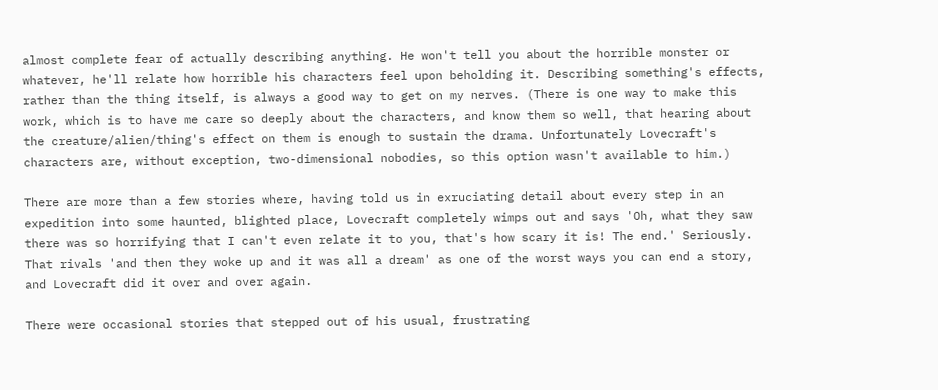almost complete fear of actually describing anything. He won't tell you about the horrible monster or whatever, he'll relate how horrible his characters feel upon beholding it. Describing something's effects, rather than the thing itself, is always a good way to get on my nerves. (There is one way to make this work, which is to have me care so deeply about the characters, and know them so well, that hearing about the creature/alien/thing's effect on them is enough to sustain the drama. Unfortunately Lovecraft's characters are, without exception, two-dimensional nobodies, so this option wasn't available to him.)

There are more than a few stories where, having told us in exruciating detail about every step in an expedition into some haunted, blighted place, Lovecraft completely wimps out and says 'Oh, what they saw there was so horrifying that I can't even relate it to you, that's how scary it is! The end.' Seriously. That rivals 'and then they woke up and it was all a dream' as one of the worst ways you can end a story, and Lovecraft did it over and over again.

There were occasional stories that stepped out of his usual, frustrating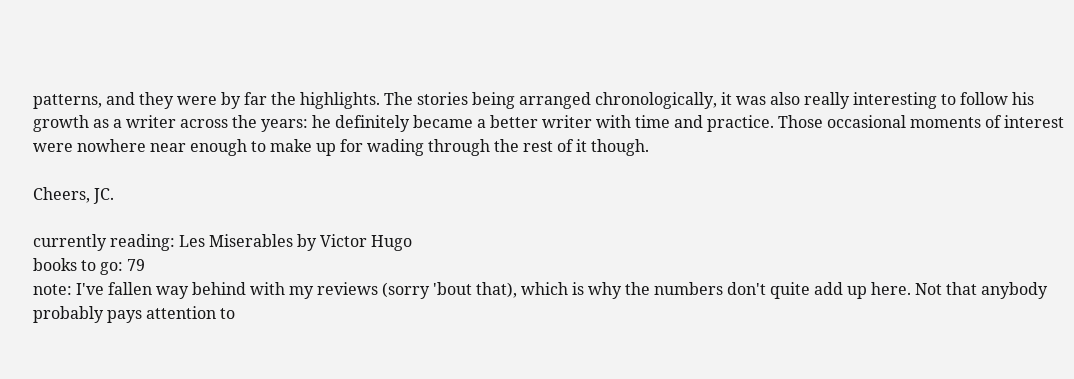patterns, and they were by far the highlights. The stories being arranged chronologically, it was also really interesting to follow his growth as a writer across the years: he definitely became a better writer with time and practice. Those occasional moments of interest were nowhere near enough to make up for wading through the rest of it though.

Cheers, JC.

currently reading: Les Miserables by Victor Hugo
books to go: 79
note: I've fallen way behind with my reviews (sorry 'bout that), which is why the numbers don't quite add up here. Not that anybody probably pays attention to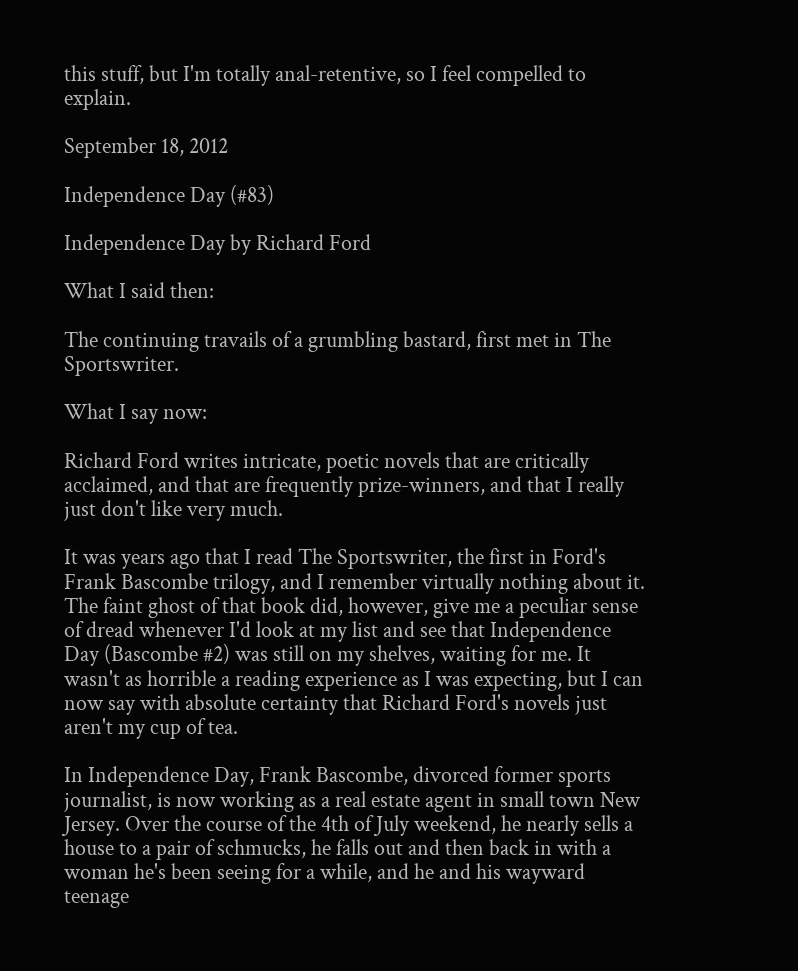this stuff, but I'm totally anal-retentive, so I feel compelled to explain.

September 18, 2012

Independence Day (#83)

Independence Day by Richard Ford

What I said then:

The continuing travails of a grumbling bastard, first met in The Sportswriter.

What I say now:

Richard Ford writes intricate, poetic novels that are critically acclaimed, and that are frequently prize-winners, and that I really just don't like very much.

It was years ago that I read The Sportswriter, the first in Ford's Frank Bascombe trilogy, and I remember virtually nothing about it. The faint ghost of that book did, however, give me a peculiar sense of dread whenever I'd look at my list and see that Independence Day (Bascombe #2) was still on my shelves, waiting for me. It wasn't as horrible a reading experience as I was expecting, but I can now say with absolute certainty that Richard Ford's novels just aren't my cup of tea.

In Independence Day, Frank Bascombe, divorced former sports journalist, is now working as a real estate agent in small town New Jersey. Over the course of the 4th of July weekend, he nearly sells a house to a pair of schmucks, he falls out and then back in with a woman he's been seeing for a while, and he and his wayward teenage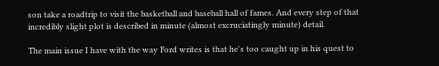son take a roadtrip to visit the basketball and baseball hall of fames. And every step of that incredibly slight plot is described in minute (almost excruciatingly minute) detail.

The main issue I have with the way Ford writes is that he's too caught up in his quest to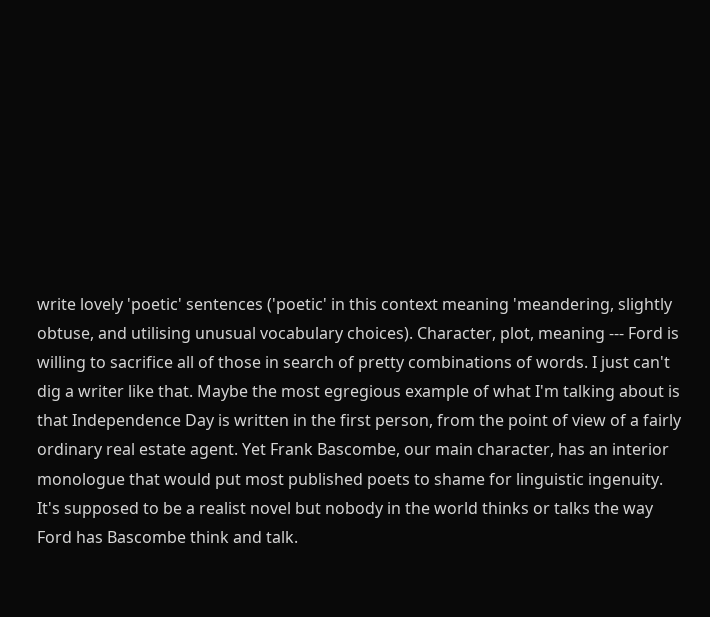write lovely 'poetic' sentences ('poetic' in this context meaning 'meandering, slightly obtuse, and utilising unusual vocabulary choices). Character, plot, meaning --- Ford is willing to sacrifice all of those in search of pretty combinations of words. I just can't dig a writer like that. Maybe the most egregious example of what I'm talking about is that Independence Day is written in the first person, from the point of view of a fairly ordinary real estate agent. Yet Frank Bascombe, our main character, has an interior monologue that would put most published poets to shame for linguistic ingenuity. It's supposed to be a realist novel but nobody in the world thinks or talks the way Ford has Bascombe think and talk.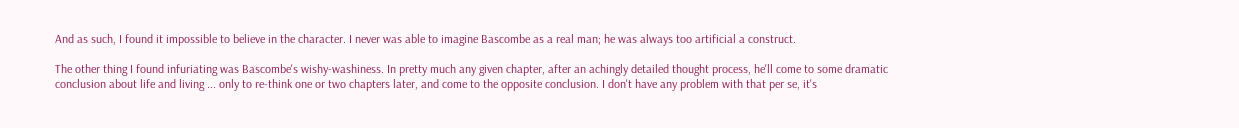And as such, I found it impossible to believe in the character. I never was able to imagine Bascombe as a real man; he was always too artificial a construct.

The other thing I found infuriating was Bascombe's wishy-washiness. In pretty much any given chapter, after an achingly detailed thought process, he'll come to some dramatic conclusion about life and living ... only to re-think one or two chapters later, and come to the opposite conclusion. I don't have any problem with that per se, it's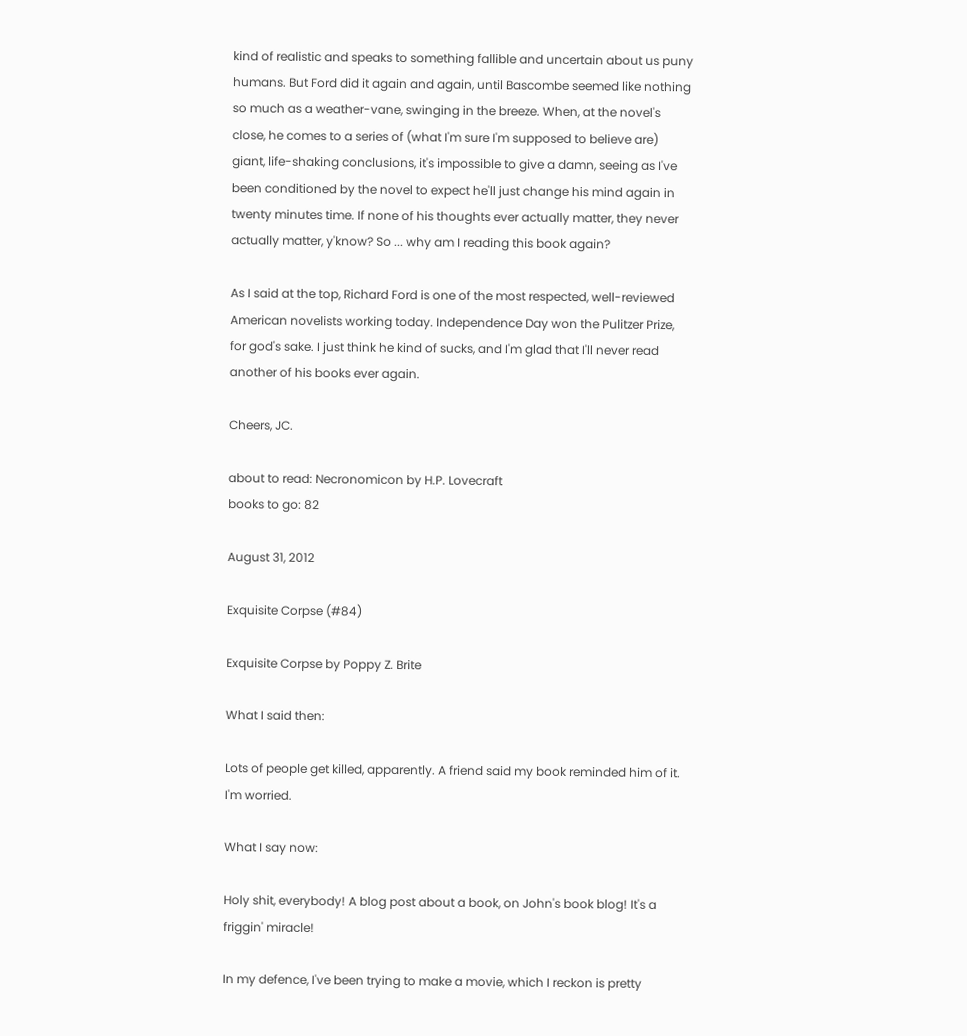kind of realistic and speaks to something fallible and uncertain about us puny humans. But Ford did it again and again, until Bascombe seemed like nothing so much as a weather-vane, swinging in the breeze. When, at the novel's close, he comes to a series of (what I'm sure I'm supposed to believe are) giant, life-shaking conclusions, it's impossible to give a damn, seeing as I've been conditioned by the novel to expect he'll just change his mind again in twenty minutes time. If none of his thoughts ever actually matter, they never actually matter, y'know? So ... why am I reading this book again?

As I said at the top, Richard Ford is one of the most respected, well-reviewed American novelists working today. Independence Day won the Pulitzer Prize, for god's sake. I just think he kind of sucks, and I'm glad that I'll never read another of his books ever again.

Cheers, JC.

about to read: Necronomicon by H.P. Lovecraft
books to go: 82

August 31, 2012

Exquisite Corpse (#84)

Exquisite Corpse by Poppy Z. Brite

What I said then:

Lots of people get killed, apparently. A friend said my book reminded him of it. I'm worried.

What I say now:

Holy shit, everybody! A blog post about a book, on John's book blog! It's a friggin' miracle!

In my defence, I've been trying to make a movie, which I reckon is pretty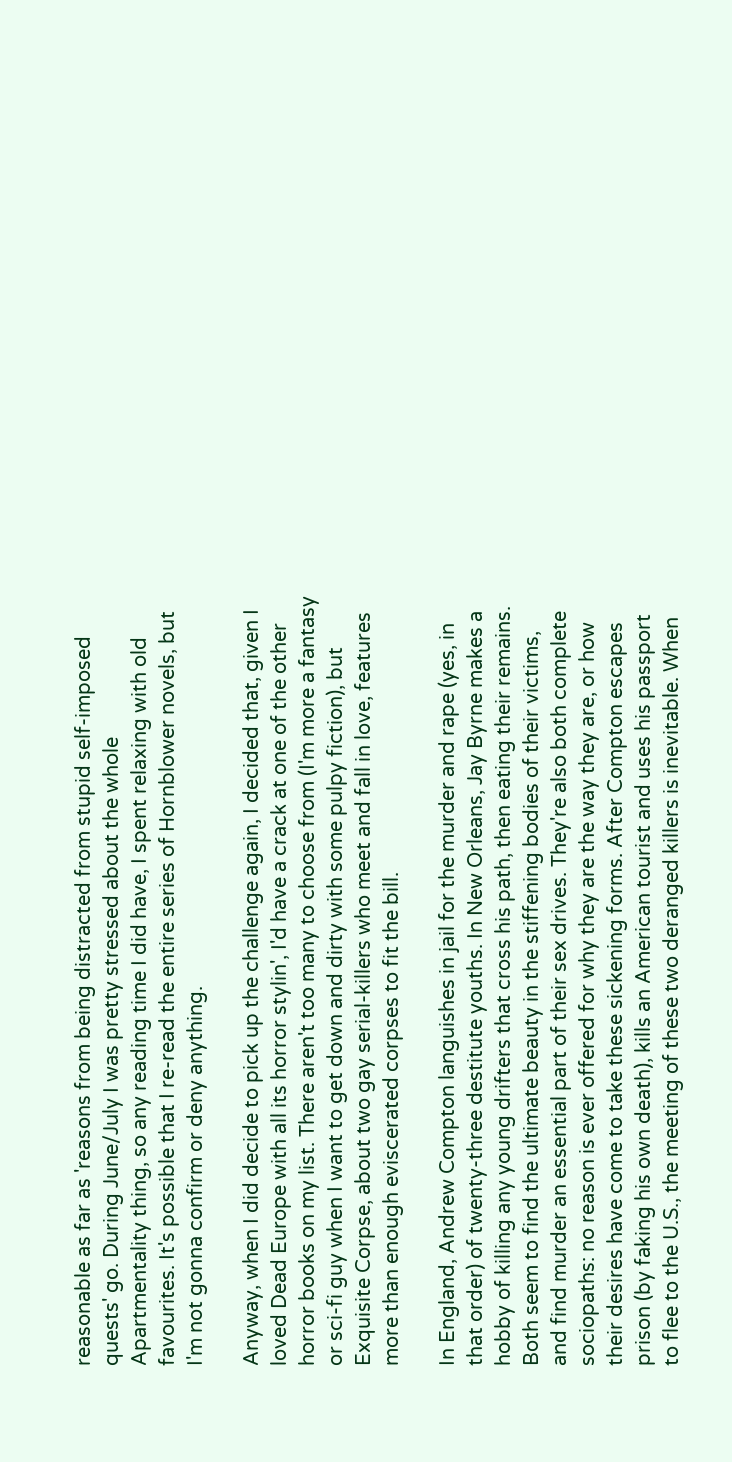reasonable as far as 'reasons from being distracted from stupid self-imposed quests' go. During June/July I was pretty stressed about the whole Apartmentality thing, so any reading time I did have, I spent relaxing with old favourites. It's possible that I re-read the entire series of Hornblower novels, but I'm not gonna confirm or deny anything.

Anyway, when I did decide to pick up the challenge again, I decided that, given I loved Dead Europe with all its horror stylin', I'd have a crack at one of the other horror books on my list. There aren't too many to choose from (I'm more a fantasy or sci-fi guy when I want to get down and dirty with some pulpy fiction), but Exquisite Corpse, about two gay serial-killers who meet and fall in love, features more than enough eviscerated corpses to fit the bill.

In England, Andrew Compton languishes in jail for the murder and rape (yes, in that order) of twenty-three destitute youths. In New Orleans, Jay Byrne makes a hobby of killing any young drifters that cross his path, then eating their remains. Both seem to find the ultimate beauty in the stiffening bodies of their victims, and find murder an essential part of their sex drives. They're also both complete sociopaths: no reason is ever offered for why they are the way they are, or how their desires have come to take these sickening forms. After Compton escapes prison (by faking his own death), kills an American tourist and uses his passport to flee to the U.S., the meeting of these two deranged killers is inevitable. When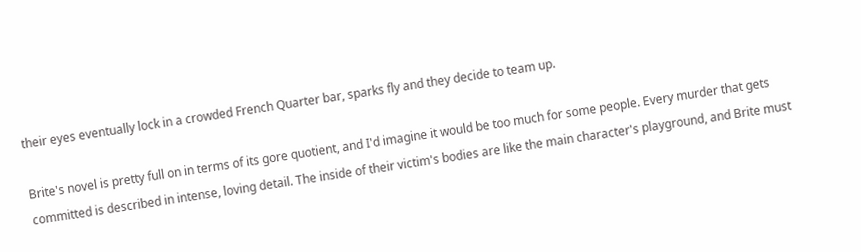their eyes eventually lock in a crowded French Quarter bar, sparks fly and they decide to team up.

Brite's novel is pretty full on in terms of its gore quotient, and I'd imagine it would be too much for some people. Every murder that gets committed is described in intense, loving detail. The inside of their victim's bodies are like the main character's playground, and Brite must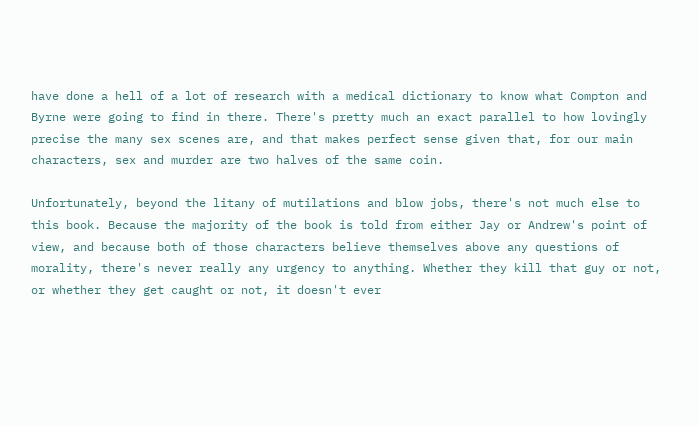have done a hell of a lot of research with a medical dictionary to know what Compton and Byrne were going to find in there. There's pretty much an exact parallel to how lovingly precise the many sex scenes are, and that makes perfect sense given that, for our main characters, sex and murder are two halves of the same coin.

Unfortunately, beyond the litany of mutilations and blow jobs, there's not much else to this book. Because the majority of the book is told from either Jay or Andrew's point of view, and because both of those characters believe themselves above any questions of morality, there's never really any urgency to anything. Whether they kill that guy or not, or whether they get caught or not, it doesn't ever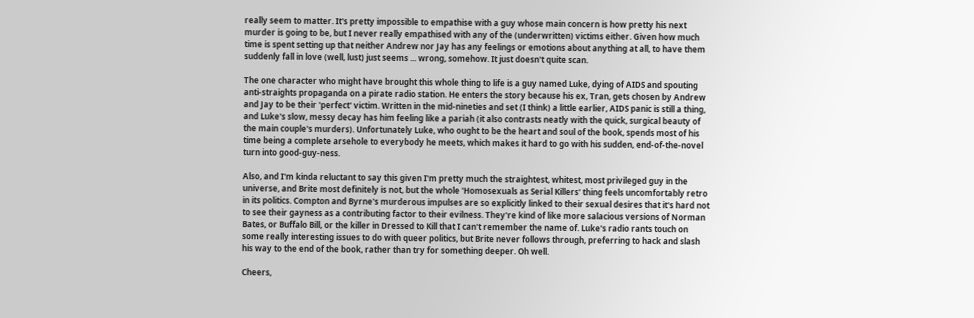really seem to matter. It's pretty impossible to empathise with a guy whose main concern is how pretty his next murder is going to be, but I never really empathised with any of the (underwritten) victims either. Given how much time is spent setting up that neither Andrew nor Jay has any feelings or emotions about anything at all, to have them suddenly fall in love (well, lust) just seems ... wrong, somehow. It just doesn't quite scan.

The one character who might have brought this whole thing to life is a guy named Luke, dying of AIDS and spouting anti-straights propaganda on a pirate radio station. He enters the story because his ex, Tran, gets chosen by Andrew and Jay to be their 'perfect' victim. Written in the mid-nineties and set (I think) a little earlier, AIDS panic is still a thing, and Luke's slow, messy decay has him feeling like a pariah (it also contrasts neatly with the quick, surgical beauty of the main couple's murders). Unfortunately Luke, who ought to be the heart and soul of the book, spends most of his time being a complete arsehole to everybody he meets, which makes it hard to go with his sudden, end-of-the-novel turn into good-guy-ness.

Also, and I'm kinda reluctant to say this given I'm pretty much the straightest, whitest, most privileged guy in the universe, and Brite most definitely is not, but the whole 'Homosexuals as Serial Killers' thing feels uncomfortably retro in its politics. Compton and Byrne's murderous impulses are so explicitly linked to their sexual desires that it's hard not to see their gayness as a contributing factor to their evilness. They're kind of like more salacious versions of Norman Bates, or Buffalo Bill, or the killer in Dressed to Kill that I can't remember the name of. Luke's radio rants touch on some really interesting issues to do with queer politics, but Brite never follows through, preferring to hack and slash his way to the end of the book, rather than try for something deeper. Oh well.

Cheers,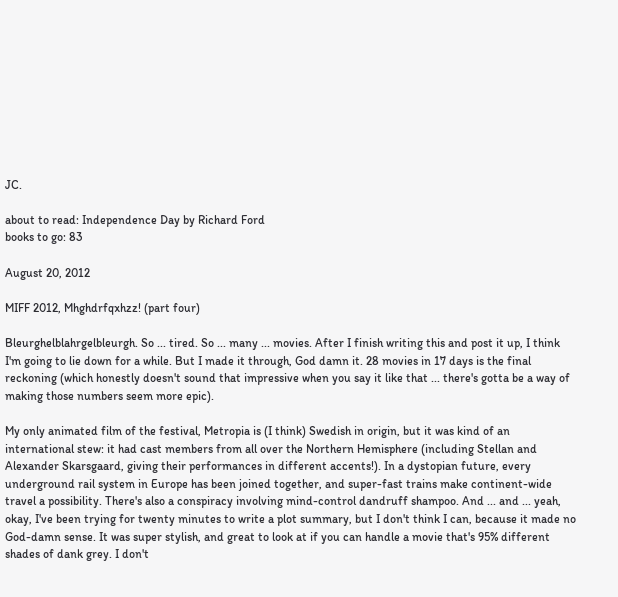JC.

about to read: Independence Day by Richard Ford
books to go: 83

August 20, 2012

MIFF 2012, Mhghdrfqxhzz! (part four)

Bleurghelblahrgelbleurgh. So ... tired. So ... many ... movies. After I finish writing this and post it up, I think I'm going to lie down for a while. But I made it through, God damn it. 28 movies in 17 days is the final reckoning (which honestly doesn't sound that impressive when you say it like that ... there's gotta be a way of making those numbers seem more epic).

My only animated film of the festival, Metropia is (I think) Swedish in origin, but it was kind of an international stew: it had cast members from all over the Northern Hemisphere (including Stellan and Alexander Skarsgaard, giving their performances in different accents!). In a dystopian future, every underground rail system in Europe has been joined together, and super-fast trains make continent-wide travel a possibility. There's also a conspiracy involving mind-control dandruff shampoo. And ... and ... yeah, okay, I've been trying for twenty minutes to write a plot summary, but I don't think I can, because it made no God-damn sense. It was super stylish, and great to look at if you can handle a movie that's 95% different shades of dank grey. I don't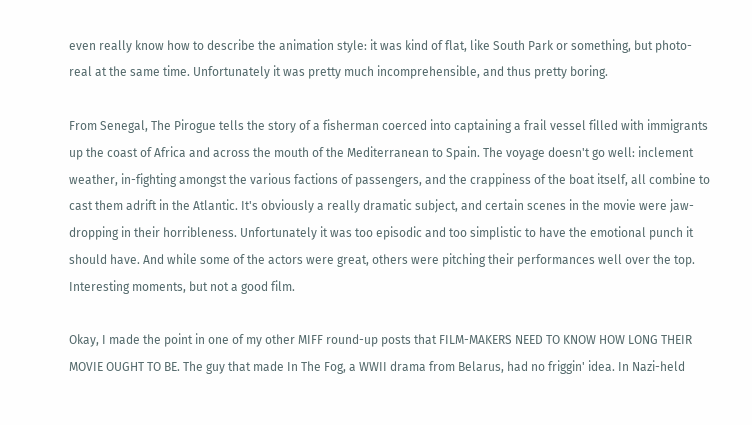even really know how to describe the animation style: it was kind of flat, like South Park or something, but photo-real at the same time. Unfortunately it was pretty much incomprehensible, and thus pretty boring.

From Senegal, The Pirogue tells the story of a fisherman coerced into captaining a frail vessel filled with immigrants up the coast of Africa and across the mouth of the Mediterranean to Spain. The voyage doesn't go well: inclement weather, in-fighting amongst the various factions of passengers, and the crappiness of the boat itself, all combine to cast them adrift in the Atlantic. It's obviously a really dramatic subject, and certain scenes in the movie were jaw-dropping in their horribleness. Unfortunately it was too episodic and too simplistic to have the emotional punch it should have. And while some of the actors were great, others were pitching their performances well over the top. Interesting moments, but not a good film.

Okay, I made the point in one of my other MIFF round-up posts that FILM-MAKERS NEED TO KNOW HOW LONG THEIR MOVIE OUGHT TO BE. The guy that made In The Fog, a WWII drama from Belarus, had no friggin' idea. In Nazi-held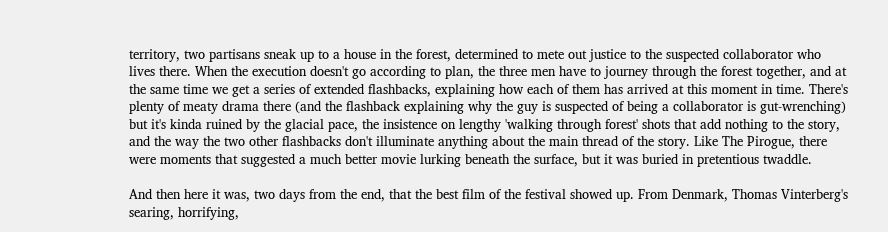territory, two partisans sneak up to a house in the forest, determined to mete out justice to the suspected collaborator who lives there. When the execution doesn't go according to plan, the three men have to journey through the forest together, and at the same time we get a series of extended flashbacks, explaining how each of them has arrived at this moment in time. There's plenty of meaty drama there (and the flashback explaining why the guy is suspected of being a collaborator is gut-wrenching) but it's kinda ruined by the glacial pace, the insistence on lengthy 'walking through forest' shots that add nothing to the story, and the way the two other flashbacks don't illuminate anything about the main thread of the story. Like The Pirogue, there were moments that suggested a much better movie lurking beneath the surface, but it was buried in pretentious twaddle.

And then here it was, two days from the end, that the best film of the festival showed up. From Denmark, Thomas Vinterberg's searing, horrifying,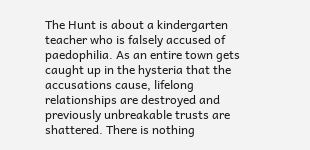The Hunt is about a kindergarten teacher who is falsely accused of paedophilia. As an entire town gets caught up in the hysteria that the accusations cause, lifelong relationships are destroyed and previously unbreakable trusts are shattered. There is nothing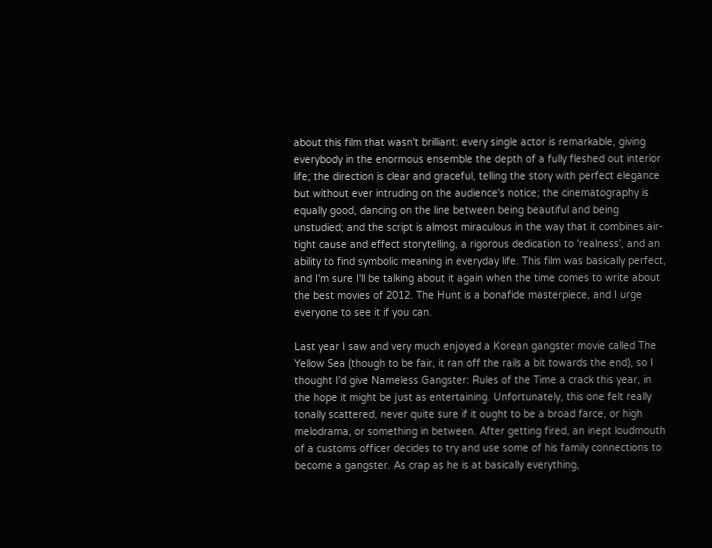about this film that wasn't brilliant: every single actor is remarkable, giving everybody in the enormous ensemble the depth of a fully fleshed out interior life; the direction is clear and graceful, telling the story with perfect elegance but without ever intruding on the audience's notice; the cinematography is equally good, dancing on the line between being beautiful and being unstudied; and the script is almost miraculous in the way that it combines air-tight cause and effect storytelling, a rigorous dedication to 'realness', and an ability to find symbolic meaning in everyday life. This film was basically perfect, and I'm sure I'll be talking about it again when the time comes to write about the best movies of 2012. The Hunt is a bonafide masterpiece, and I urge everyone to see it if you can.

Last year I saw and very much enjoyed a Korean gangster movie called The Yellow Sea (though to be fair, it ran off the rails a bit towards the end), so I thought I'd give Nameless Gangster: Rules of the Time a crack this year, in the hope it might be just as entertaining. Unfortunately, this one felt really tonally scattered, never quite sure if it ought to be a broad farce, or high melodrama, or something in between. After getting fired, an inept loudmouth of a customs officer decides to try and use some of his family connections to become a gangster. As crap as he is at basically everything,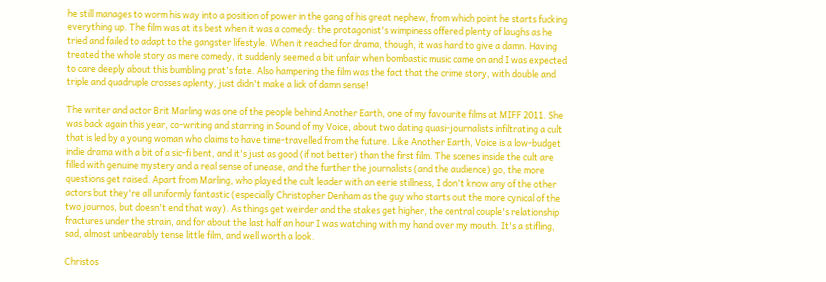he still manages to worm his way into a position of power in the gang of his great nephew, from which point he starts fucking everything up. The film was at its best when it was a comedy: the protagonist's wimpiness offered plenty of laughs as he tried and failed to adapt to the gangster lifestyle. When it reached for drama, though, it was hard to give a damn. Having treated the whole story as mere comedy, it suddenly seemed a bit unfair when bombastic music came on and I was expected to care deeply about this bumbling prat's fate. Also hampering the film was the fact that the crime story, with double and triple and quadruple crosses aplenty, just didn't make a lick of damn sense!

The writer and actor Brit Marling was one of the people behind Another Earth, one of my favourite films at MIFF 2011. She was back again this year, co-writing and starring in Sound of my Voice, about two dating quasi-journalists infiltrating a cult that is led by a young woman who claims to have time-travelled from the future. Like Another Earth, Voice is a low-budget indie drama with a bit of a sic-fi bent, and it's just as good (if not better) than the first film. The scenes inside the cult are filled with genuine mystery and a real sense of unease, and the further the journalists (and the audience) go, the more questions get raised. Apart from Marling, who played the cult leader with an eerie stillness, I don't know any of the other actors but they're all uniformly fantastic (especially Christopher Denham as the guy who starts out the more cynical of the two journos, but doesn't end that way). As things get weirder and the stakes get higher, the central couple's relationship fractures under the strain, and for about the last half an hour I was watching with my hand over my mouth. It's a stifling, sad, almost unbearably tense little film, and well worth a look.

Christos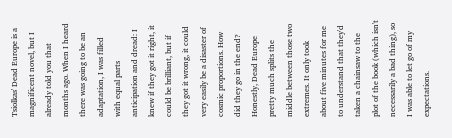Tsiolkas' Dead Europe is a magnificent novel, but I already told you that months ago. When I heard there was going to be an adaptation, I was filled with equal parts anticipation and dread: I knew if they got it right, it could be brilliant, but if they got it wrong, it could very easily be a disaster of cosmic proportions. How did they go in the end? Honestly, Dead Europe pretty much splits the middle between those two extremes. It only took about five minutes for me to understand that they'd taken a chainsaw to the plot of the book (which isn't necessarily a bad thing), so I was able to let go of my expectations.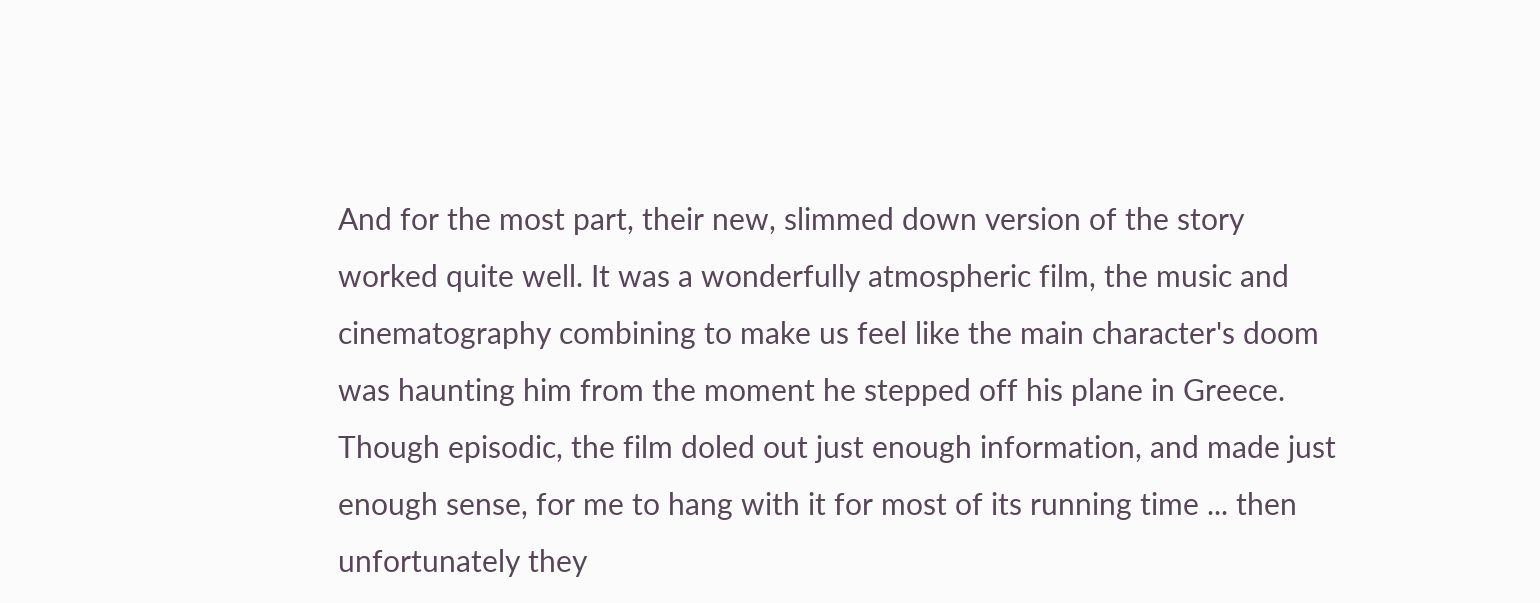And for the most part, their new, slimmed down version of the story worked quite well. It was a wonderfully atmospheric film, the music and cinematography combining to make us feel like the main character's doom was haunting him from the moment he stepped off his plane in Greece. Though episodic, the film doled out just enough information, and made just enough sense, for me to hang with it for most of its running time ... then unfortunately they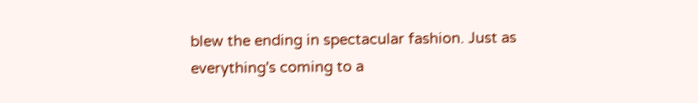blew the ending in spectacular fashion. Just as everything's coming to a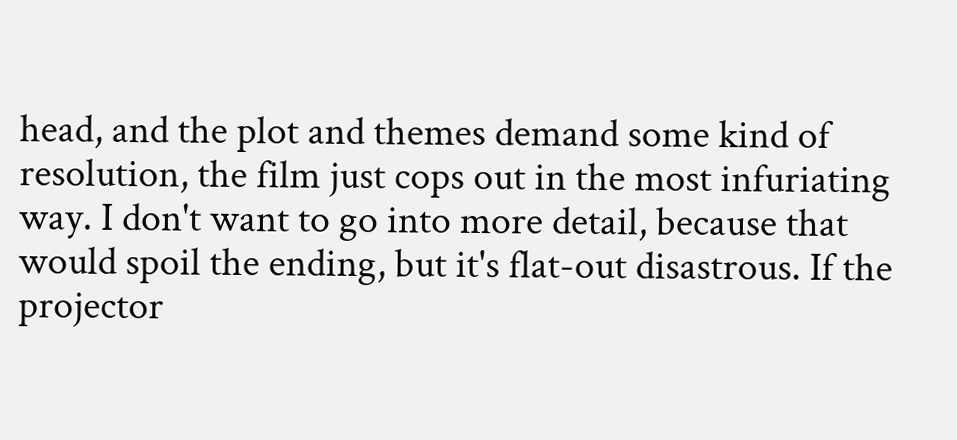head, and the plot and themes demand some kind of resolution, the film just cops out in the most infuriating way. I don't want to go into more detail, because that would spoil the ending, but it's flat-out disastrous. If the projector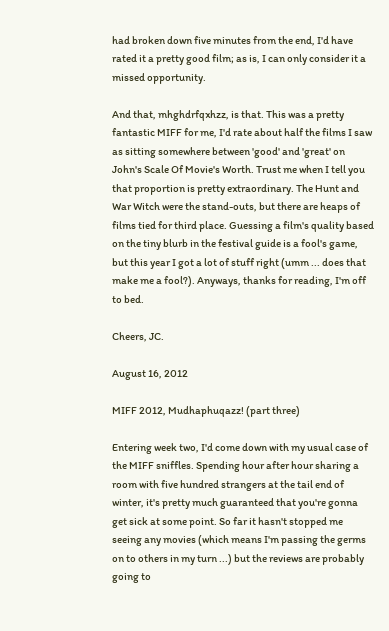had broken down five minutes from the end, I'd have rated it a pretty good film; as is, I can only consider it a missed opportunity.

And that, mhghdrfqxhzz, is that. This was a pretty fantastic MIFF for me, I'd rate about half the films I saw as sitting somewhere between 'good' and 'great' on John's Scale Of Movie's Worth. Trust me when I tell you that proportion is pretty extraordinary. The Hunt and War Witch were the stand-outs, but there are heaps of films tied for third place. Guessing a film's quality based on the tiny blurb in the festival guide is a fool's game, but this year I got a lot of stuff right (umm ... does that make me a fool?). Anyways, thanks for reading, I'm off to bed.

Cheers, JC.

August 16, 2012

MIFF 2012, Mudhaphuqazz! (part three)

Entering week two, I'd come down with my usual case of the MIFF sniffles. Spending hour after hour sharing a room with five hundred strangers at the tail end of winter, it's pretty much guaranteed that you're gonna get sick at some point. So far it hasn't stopped me seeing any movies (which means I'm passing the germs on to others in my turn ...) but the reviews are probably going to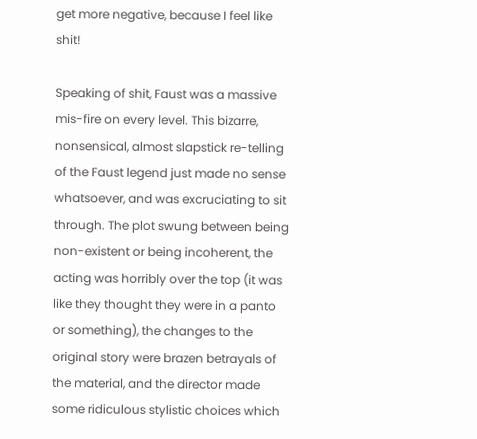get more negative, because I feel like shit!

Speaking of shit, Faust was a massive mis-fire on every level. This bizarre, nonsensical, almost slapstick re-telling of the Faust legend just made no sense whatsoever, and was excruciating to sit through. The plot swung between being non-existent or being incoherent, the acting was horribly over the top (it was like they thought they were in a panto or something), the changes to the original story were brazen betrayals of the material, and the director made some ridiculous stylistic choices which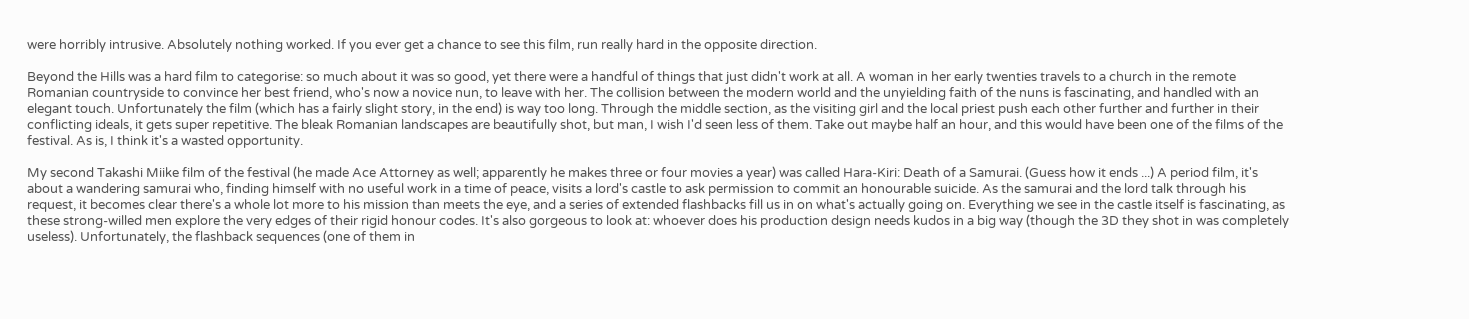were horribly intrusive. Absolutely nothing worked. If you ever get a chance to see this film, run really hard in the opposite direction.

Beyond the Hills was a hard film to categorise: so much about it was so good, yet there were a handful of things that just didn't work at all. A woman in her early twenties travels to a church in the remote Romanian countryside to convince her best friend, who's now a novice nun, to leave with her. The collision between the modern world and the unyielding faith of the nuns is fascinating, and handled with an elegant touch. Unfortunately the film (which has a fairly slight story, in the end) is way too long. Through the middle section, as the visiting girl and the local priest push each other further and further in their conflicting ideals, it gets super repetitive. The bleak Romanian landscapes are beautifully shot, but man, I wish I'd seen less of them. Take out maybe half an hour, and this would have been one of the films of the festival. As is, I think it's a wasted opportunity.

My second Takashi Miike film of the festival (he made Ace Attorney as well; apparently he makes three or four movies a year) was called Hara-Kiri: Death of a Samurai. (Guess how it ends ...) A period film, it's about a wandering samurai who, finding himself with no useful work in a time of peace, visits a lord's castle to ask permission to commit an honourable suicide. As the samurai and the lord talk through his request, it becomes clear there's a whole lot more to his mission than meets the eye, and a series of extended flashbacks fill us in on what's actually going on. Everything we see in the castle itself is fascinating, as these strong-willed men explore the very edges of their rigid honour codes. It's also gorgeous to look at: whoever does his production design needs kudos in a big way (though the 3D they shot in was completely useless). Unfortunately, the flashback sequences (one of them in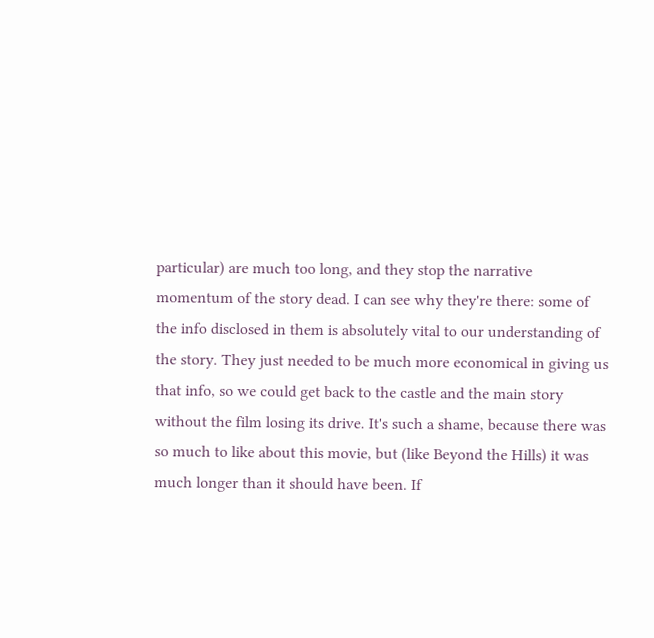particular) are much too long, and they stop the narrative momentum of the story dead. I can see why they're there: some of the info disclosed in them is absolutely vital to our understanding of the story. They just needed to be much more economical in giving us that info, so we could get back to the castle and the main story without the film losing its drive. It's such a shame, because there was so much to like about this movie, but (like Beyond the Hills) it was much longer than it should have been. If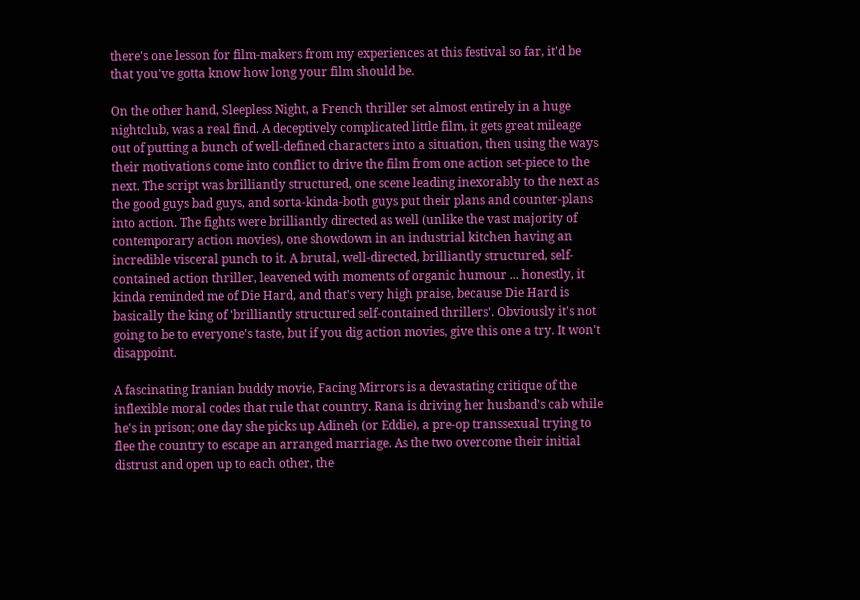there's one lesson for film-makers from my experiences at this festival so far, it'd be that you've gotta know how long your film should be.

On the other hand, Sleepless Night, a French thriller set almost entirely in a huge nightclub, was a real find. A deceptively complicated little film, it gets great mileage out of putting a bunch of well-defined characters into a situation, then using the ways their motivations come into conflict to drive the film from one action set-piece to the next. The script was brilliantly structured, one scene leading inexorably to the next as the good guys bad guys, and sorta-kinda-both guys put their plans and counter-plans into action. The fights were brilliantly directed as well (unlike the vast majority of contemporary action movies), one showdown in an industrial kitchen having an incredible visceral punch to it. A brutal, well-directed, brilliantly structured, self-contained action thriller, leavened with moments of organic humour ... honestly, it kinda reminded me of Die Hard, and that's very high praise, because Die Hard is basically the king of 'brilliantly structured self-contained thrillers'. Obviously it's not going to be to everyone's taste, but if you dig action movies, give this one a try. It won't disappoint.

A fascinating Iranian buddy movie, Facing Mirrors is a devastating critique of the inflexible moral codes that rule that country. Rana is driving her husband's cab while he's in prison; one day she picks up Adineh (or Eddie), a pre-op transsexual trying to flee the country to escape an arranged marriage. As the two overcome their initial distrust and open up to each other, the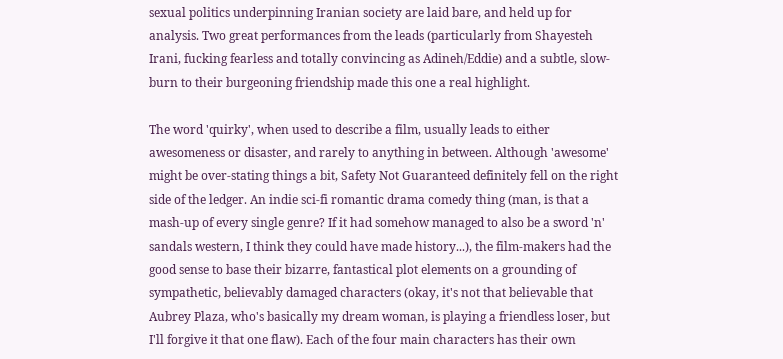sexual politics underpinning Iranian society are laid bare, and held up for analysis. Two great performances from the leads (particularly from Shayesteh Irani, fucking fearless and totally convincing as Adineh/Eddie) and a subtle, slow-burn to their burgeoning friendship made this one a real highlight.

The word 'quirky', when used to describe a film, usually leads to either awesomeness or disaster, and rarely to anything in between. Although 'awesome' might be over-stating things a bit, Safety Not Guaranteed definitely fell on the right side of the ledger. An indie sci-fi romantic drama comedy thing (man, is that a mash-up of every single genre? If it had somehow managed to also be a sword 'n' sandals western, I think they could have made history...), the film-makers had the good sense to base their bizarre, fantastical plot elements on a grounding of sympathetic, believably damaged characters (okay, it's not that believable that Aubrey Plaza, who's basically my dream woman, is playing a friendless loser, but I'll forgive it that one flaw). Each of the four main characters has their own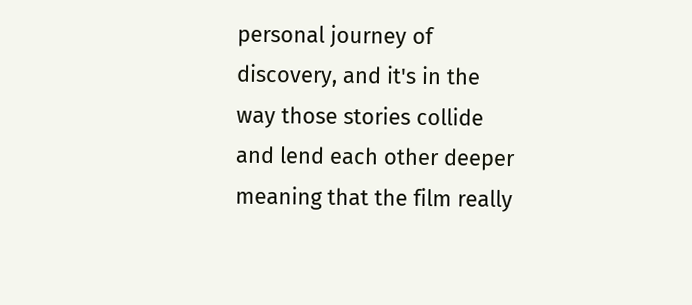personal journey of discovery, and it's in the way those stories collide and lend each other deeper meaning that the film really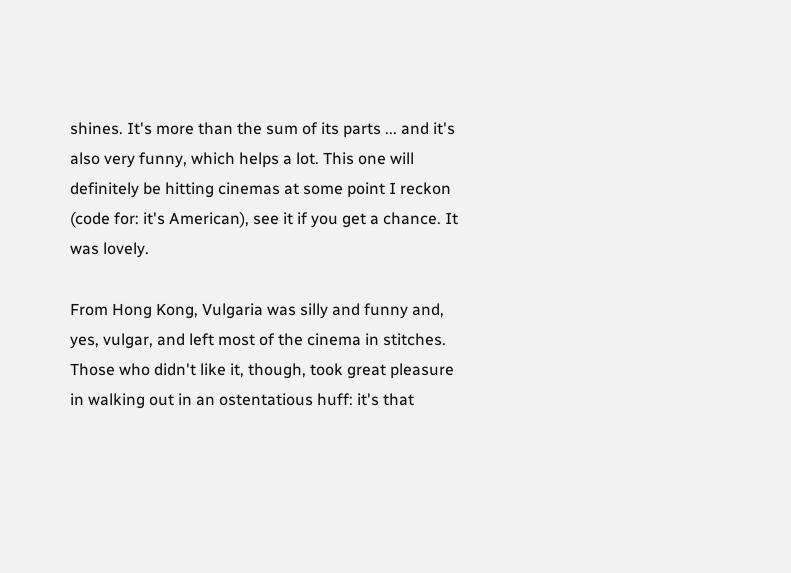shines. It's more than the sum of its parts ... and it's also very funny, which helps a lot. This one will definitely be hitting cinemas at some point I reckon (code for: it's American), see it if you get a chance. It was lovely.

From Hong Kong, Vulgaria was silly and funny and, yes, vulgar, and left most of the cinema in stitches. Those who didn't like it, though, took great pleasure in walking out in an ostentatious huff: it's that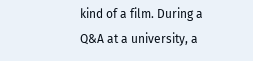kind of a film. During a Q&A at a university, a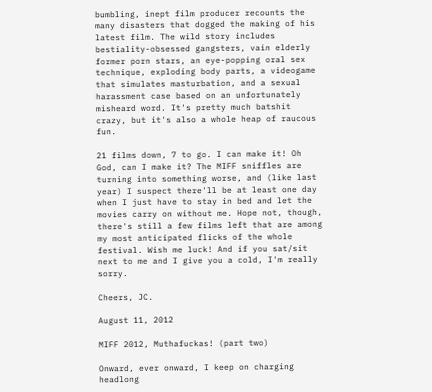bumbling, inept film producer recounts the many disasters that dogged the making of his latest film. The wild story includes bestiality-obsessed gangsters, vain elderly former porn stars, an eye-popping oral sex technique, exploding body parts, a videogame that simulates masturbation, and a sexual harassment case based on an unfortunately misheard word. It's pretty much batshit crazy, but it's also a whole heap of raucous fun.

21 films down, 7 to go. I can make it! Oh God, can I make it? The MIFF sniffles are turning into something worse, and (like last year) I suspect there'll be at least one day when I just have to stay in bed and let the movies carry on without me. Hope not, though, there's still a few films left that are among my most anticipated flicks of the whole festival. Wish me luck! And if you sat/sit next to me and I give you a cold, I'm really sorry.

Cheers, JC.

August 11, 2012

MIFF 2012, Muthafuckas! (part two)

Onward, ever onward, I keep on charging headlong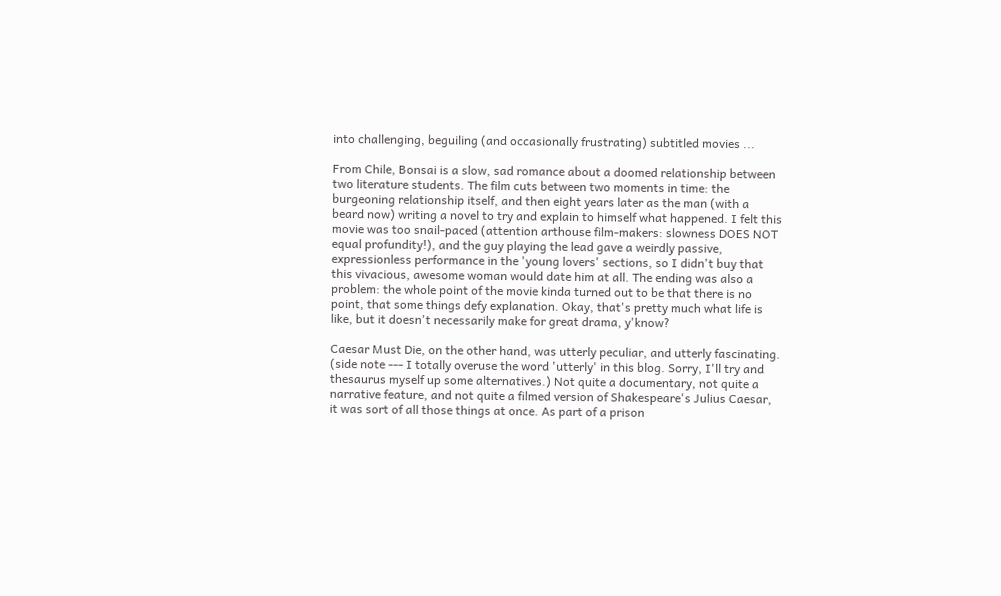into challenging, beguiling (and occasionally frustrating) subtitled movies ...

From Chile, Bonsai is a slow, sad romance about a doomed relationship between two literature students. The film cuts between two moments in time: the burgeoning relationship itself, and then eight years later as the man (with a beard now) writing a novel to try and explain to himself what happened. I felt this movie was too snail-paced (attention arthouse film-makers: slowness DOES NOT equal profundity!), and the guy playing the lead gave a weirdly passive, expressionless performance in the 'young lovers' sections, so I didn't buy that this vivacious, awesome woman would date him at all. The ending was also a problem: the whole point of the movie kinda turned out to be that there is no point, that some things defy explanation. Okay, that's pretty much what life is like, but it doesn't necessarily make for great drama, y'know?

Caesar Must Die, on the other hand, was utterly peculiar, and utterly fascinating. (side note --- I totally overuse the word 'utterly' in this blog. Sorry, I'll try and thesaurus myself up some alternatives.) Not quite a documentary, not quite a narrative feature, and not quite a filmed version of Shakespeare's Julius Caesar, it was sort of all those things at once. As part of a prison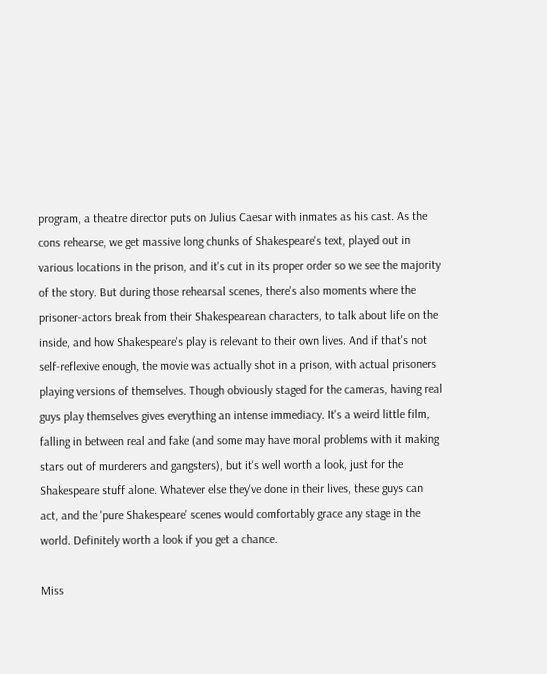program, a theatre director puts on Julius Caesar with inmates as his cast. As the cons rehearse, we get massive long chunks of Shakespeare's text, played out in various locations in the prison, and it's cut in its proper order so we see the majority of the story. But during those rehearsal scenes, there's also moments where the prisoner-actors break from their Shakespearean characters, to talk about life on the inside, and how Shakespeare's play is relevant to their own lives. And if that's not self-reflexive enough, the movie was actually shot in a prison, with actual prisoners playing versions of themselves. Though obviously staged for the cameras, having real guys play themselves gives everything an intense immediacy. It's a weird little film, falling in between real and fake (and some may have moral problems with it making stars out of murderers and gangsters), but it's well worth a look, just for the Shakespeare stuff alone. Whatever else they've done in their lives, these guys can act, and the 'pure Shakespeare' scenes would comfortably grace any stage in the world. Definitely worth a look if you get a chance.

Miss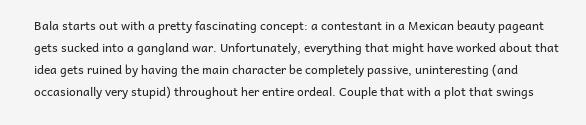Bala starts out with a pretty fascinating concept: a contestant in a Mexican beauty pageant gets sucked into a gangland war. Unfortunately, everything that might have worked about that idea gets ruined by having the main character be completely passive, uninteresting (and occasionally very stupid) throughout her entire ordeal. Couple that with a plot that swings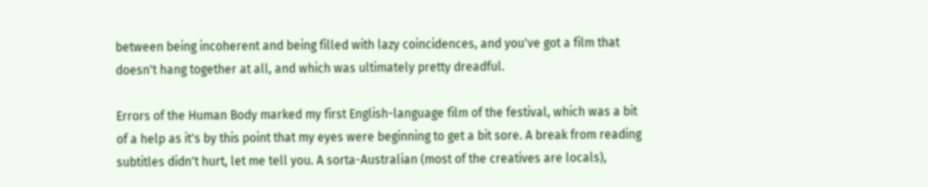between being incoherent and being filled with lazy coincidences, and you've got a film that doesn't hang together at all, and which was ultimately pretty dreadful.

Errors of the Human Body marked my first English-language film of the festival, which was a bit of a help as it's by this point that my eyes were beginning to get a bit sore. A break from reading subtitles didn't hurt, let me tell you. A sorta-Australian (most of the creatives are locals),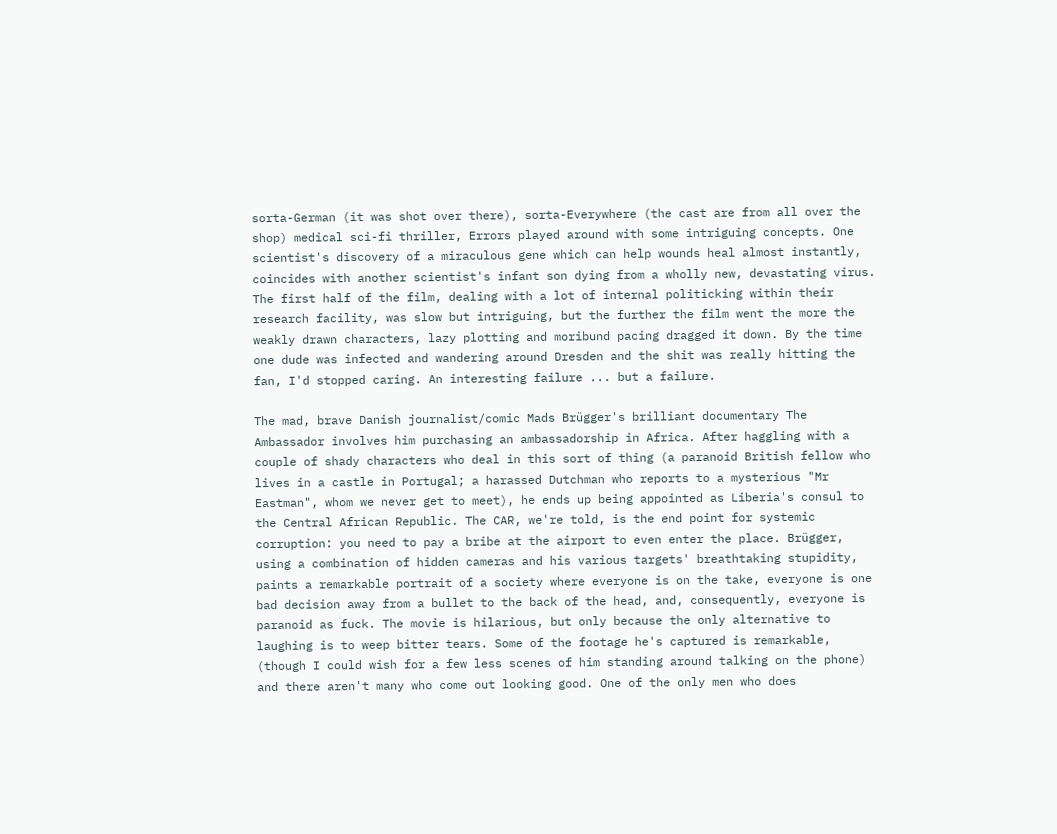sorta-German (it was shot over there), sorta-Everywhere (the cast are from all over the shop) medical sci-fi thriller, Errors played around with some intriguing concepts. One scientist's discovery of a miraculous gene which can help wounds heal almost instantly, coincides with another scientist's infant son dying from a wholly new, devastating virus. The first half of the film, dealing with a lot of internal politicking within their research facility, was slow but intriguing, but the further the film went the more the weakly drawn characters, lazy plotting and moribund pacing dragged it down. By the time one dude was infected and wandering around Dresden and the shit was really hitting the fan, I'd stopped caring. An interesting failure ... but a failure.

The mad, brave Danish journalist/comic Mads Brügger's brilliant documentary The Ambassador involves him purchasing an ambassadorship in Africa. After haggling with a couple of shady characters who deal in this sort of thing (a paranoid British fellow who lives in a castle in Portugal; a harassed Dutchman who reports to a mysterious "Mr Eastman", whom we never get to meet), he ends up being appointed as Liberia's consul to the Central African Republic. The CAR, we're told, is the end point for systemic corruption: you need to pay a bribe at the airport to even enter the place. Brügger, using a combination of hidden cameras and his various targets' breathtaking stupidity, paints a remarkable portrait of a society where everyone is on the take, everyone is one bad decision away from a bullet to the back of the head, and, consequently, everyone is paranoid as fuck. The movie is hilarious, but only because the only alternative to laughing is to weep bitter tears. Some of the footage he's captured is remarkable, (though I could wish for a few less scenes of him standing around talking on the phone) and there aren't many who come out looking good. One of the only men who does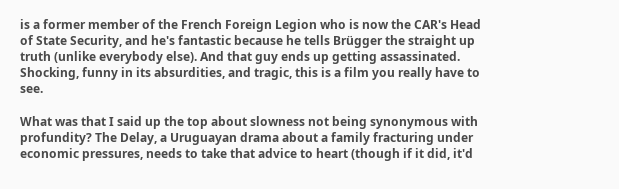is a former member of the French Foreign Legion who is now the CAR's Head of State Security, and he's fantastic because he tells Brügger the straight up truth (unlike everybody else). And that guy ends up getting assassinated. Shocking, funny in its absurdities, and tragic, this is a film you really have to see.

What was that I said up the top about slowness not being synonymous with profundity? The Delay, a Uruguayan drama about a family fracturing under economic pressures, needs to take that advice to heart (though if it did, it'd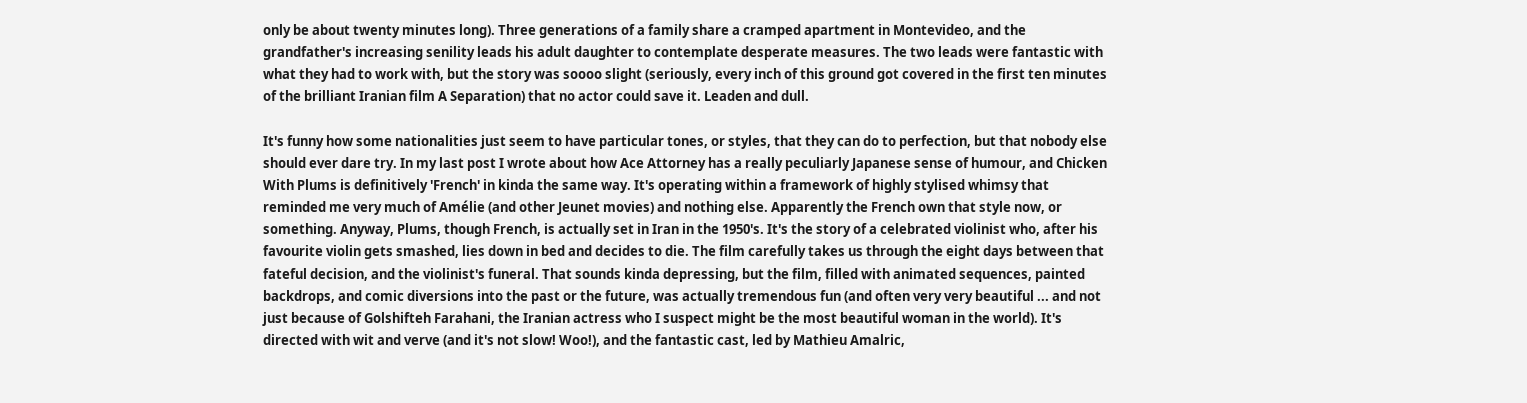only be about twenty minutes long). Three generations of a family share a cramped apartment in Montevideo, and the grandfather's increasing senility leads his adult daughter to contemplate desperate measures. The two leads were fantastic with what they had to work with, but the story was soooo slight (seriously, every inch of this ground got covered in the first ten minutes of the brilliant Iranian film A Separation) that no actor could save it. Leaden and dull.

It's funny how some nationalities just seem to have particular tones, or styles, that they can do to perfection, but that nobody else should ever dare try. In my last post I wrote about how Ace Attorney has a really peculiarly Japanese sense of humour, and Chicken With Plums is definitively 'French' in kinda the same way. It's operating within a framework of highly stylised whimsy that reminded me very much of Amélie (and other Jeunet movies) and nothing else. Apparently the French own that style now, or something. Anyway, Plums, though French, is actually set in Iran in the 1950's. It's the story of a celebrated violinist who, after his favourite violin gets smashed, lies down in bed and decides to die. The film carefully takes us through the eight days between that fateful decision, and the violinist's funeral. That sounds kinda depressing, but the film, filled with animated sequences, painted backdrops, and comic diversions into the past or the future, was actually tremendous fun (and often very very beautiful ... and not just because of Golshifteh Farahani, the Iranian actress who I suspect might be the most beautiful woman in the world). It's directed with wit and verve (and it's not slow! Woo!), and the fantastic cast, led by Mathieu Amalric,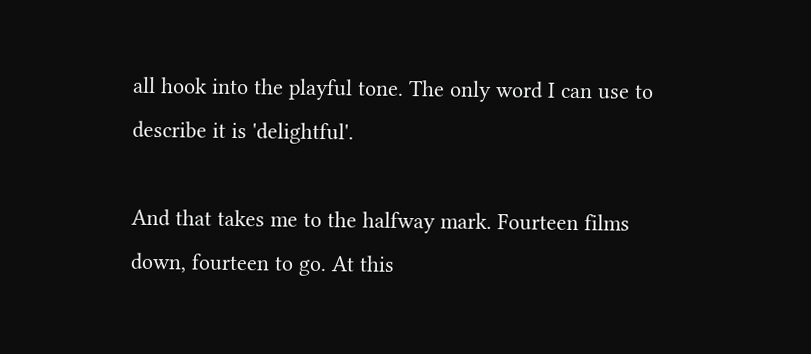all hook into the playful tone. The only word I can use to describe it is 'delightful'.

And that takes me to the halfway mark. Fourteen films down, fourteen to go. At this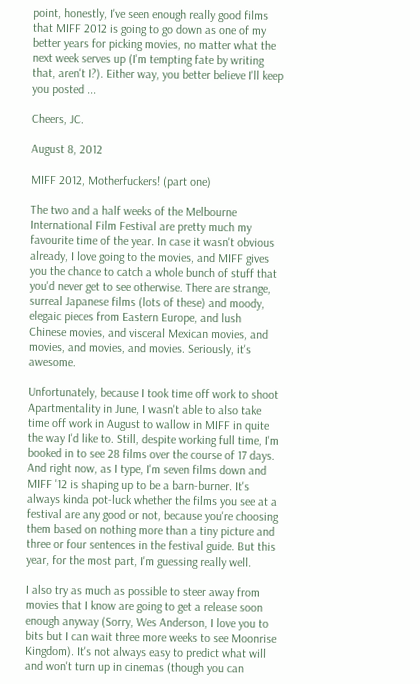point, honestly, I've seen enough really good films that MIFF 2012 is going to go down as one of my better years for picking movies, no matter what the next week serves up (I'm tempting fate by writing that, aren't I?). Either way, you better believe I'll keep you posted ...

Cheers, JC.

August 8, 2012

MIFF 2012, Motherfuckers! (part one)

The two and a half weeks of the Melbourne International Film Festival are pretty much my favourite time of the year. In case it wasn't obvious already, I love going to the movies, and MIFF gives you the chance to catch a whole bunch of stuff that you'd never get to see otherwise. There are strange, surreal Japanese films (lots of these) and moody, elegaic pieces from Eastern Europe, and lush Chinese movies, and visceral Mexican movies, and movies, and movies, and movies. Seriously, it's awesome.

Unfortunately, because I took time off work to shoot Apartmentality in June, I wasn't able to also take time off work in August to wallow in MIFF in quite the way I'd like to. Still, despite working full time, I'm booked in to see 28 films over the course of 17 days. And right now, as I type, I'm seven films down and MIFF '12 is shaping up to be a barn-burner. It's always kinda pot-luck whether the films you see at a festival are any good or not, because you're choosing them based on nothing more than a tiny picture and three or four sentences in the festival guide. But this year, for the most part, I'm guessing really well.

I also try as much as possible to steer away from movies that I know are going to get a release soon enough anyway (Sorry, Wes Anderson, I love you to bits but I can wait three more weeks to see Moonrise Kingdom). It's not always easy to predict what will and won't turn up in cinemas (though you can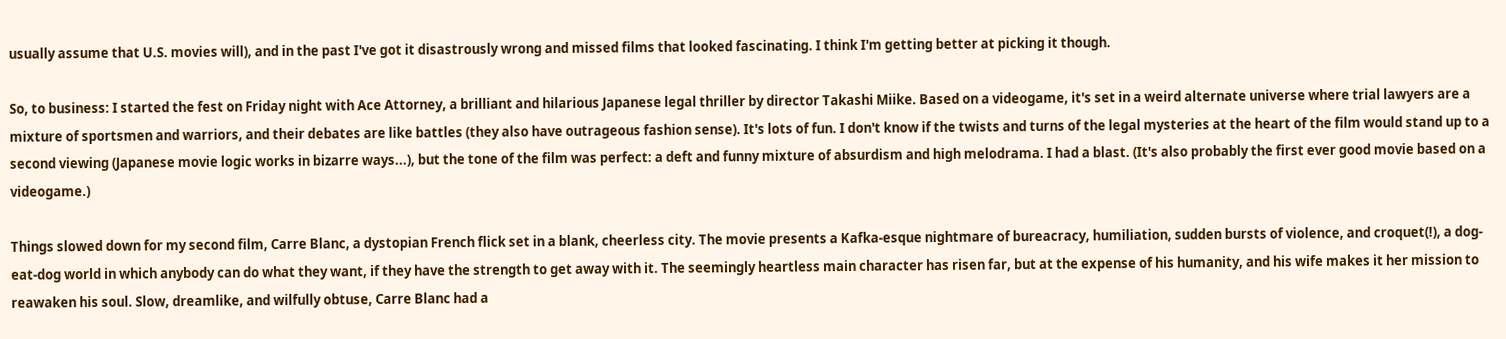usually assume that U.S. movies will), and in the past I've got it disastrously wrong and missed films that looked fascinating. I think I'm getting better at picking it though.

So, to business: I started the fest on Friday night with Ace Attorney, a brilliant and hilarious Japanese legal thriller by director Takashi Miike. Based on a videogame, it's set in a weird alternate universe where trial lawyers are a mixture of sportsmen and warriors, and their debates are like battles (they also have outrageous fashion sense). It's lots of fun. I don't know if the twists and turns of the legal mysteries at the heart of the film would stand up to a second viewing (Japanese movie logic works in bizarre ways...), but the tone of the film was perfect: a deft and funny mixture of absurdism and high melodrama. I had a blast. (It's also probably the first ever good movie based on a videogame.)

Things slowed down for my second film, Carre Blanc, a dystopian French flick set in a blank, cheerless city. The movie presents a Kafka-esque nightmare of bureacracy, humiliation, sudden bursts of violence, and croquet(!), a dog-eat-dog world in which anybody can do what they want, if they have the strength to get away with it. The seemingly heartless main character has risen far, but at the expense of his humanity, and his wife makes it her mission to reawaken his soul. Slow, dreamlike, and wilfully obtuse, Carre Blanc had a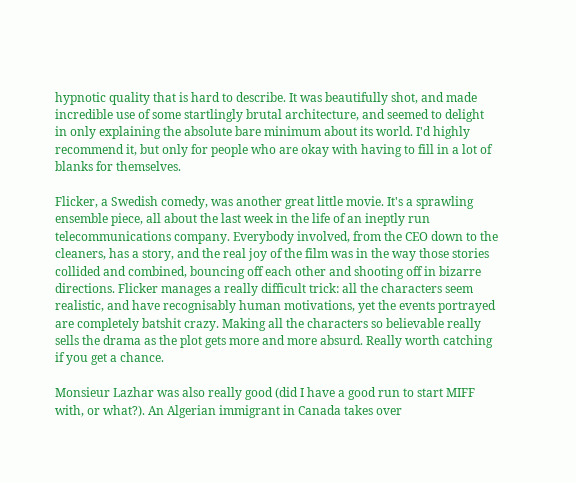hypnotic quality that is hard to describe. It was beautifully shot, and made incredible use of some startlingly brutal architecture, and seemed to delight in only explaining the absolute bare minimum about its world. I'd highly recommend it, but only for people who are okay with having to fill in a lot of blanks for themselves.

Flicker, a Swedish comedy, was another great little movie. It's a sprawling ensemble piece, all about the last week in the life of an ineptly run telecommunications company. Everybody involved, from the CEO down to the cleaners, has a story, and the real joy of the film was in the way those stories collided and combined, bouncing off each other and shooting off in bizarre directions. Flicker manages a really difficult trick: all the characters seem realistic, and have recognisably human motivations, yet the events portrayed are completely batshit crazy. Making all the characters so believable really sells the drama as the plot gets more and more absurd. Really worth catching if you get a chance.

Monsieur Lazhar was also really good (did I have a good run to start MIFF with, or what?). An Algerian immigrant in Canada takes over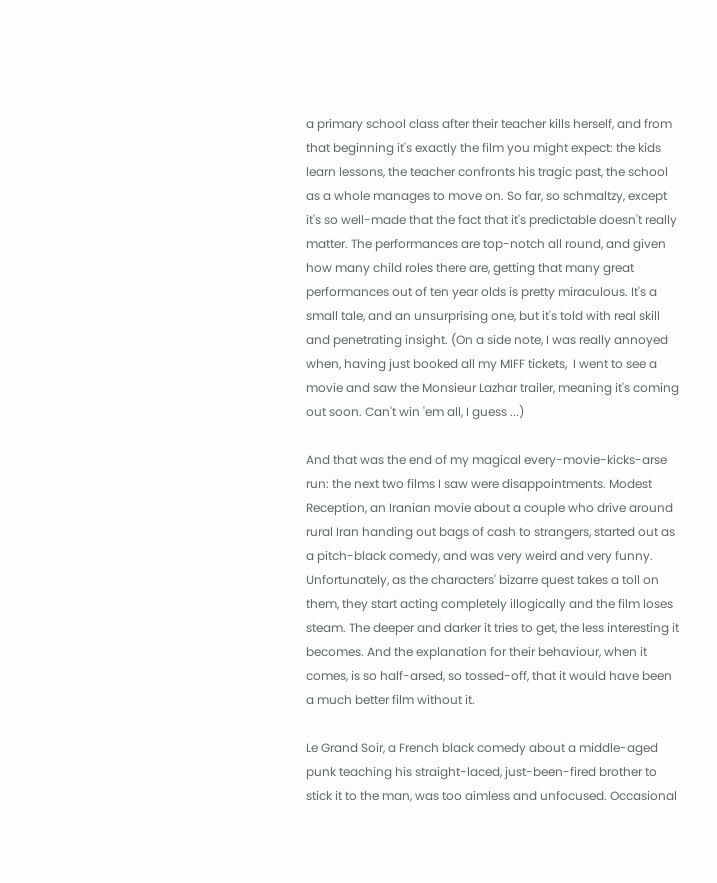a primary school class after their teacher kills herself, and from that beginning it's exactly the film you might expect: the kids learn lessons, the teacher confronts his tragic past, the school as a whole manages to move on. So far, so schmaltzy, except it's so well-made that the fact that it's predictable doesn't really matter. The performances are top-notch all round, and given how many child roles there are, getting that many great performances out of ten year olds is pretty miraculous. It's a small tale, and an unsurprising one, but it's told with real skill and penetrating insight. (On a side note, I was really annoyed when, having just booked all my MIFF tickets,  I went to see a movie and saw the Monsieur Lazhar trailer, meaning it's coming out soon. Can't win 'em all, I guess ...)

And that was the end of my magical every-movie-kicks-arse run: the next two films I saw were disappointments. Modest Reception, an Iranian movie about a couple who drive around rural Iran handing out bags of cash to strangers, started out as a pitch-black comedy, and was very weird and very funny. Unfortunately, as the characters' bizarre quest takes a toll on them, they start acting completely illogically and the film loses steam. The deeper and darker it tries to get, the less interesting it becomes. And the explanation for their behaviour, when it comes, is so half-arsed, so tossed-off, that it would have been a much better film without it.

Le Grand Soir, a French black comedy about a middle-aged punk teaching his straight-laced, just-been-fired brother to stick it to the man, was too aimless and unfocused. Occasional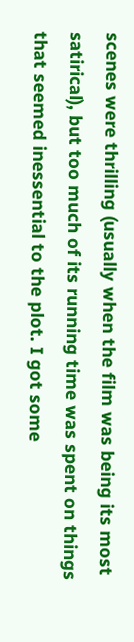scenes were thrilling (usually when the film was being its most satirical), but too much of its running time was spent on things that seemed inessential to the plot. I got some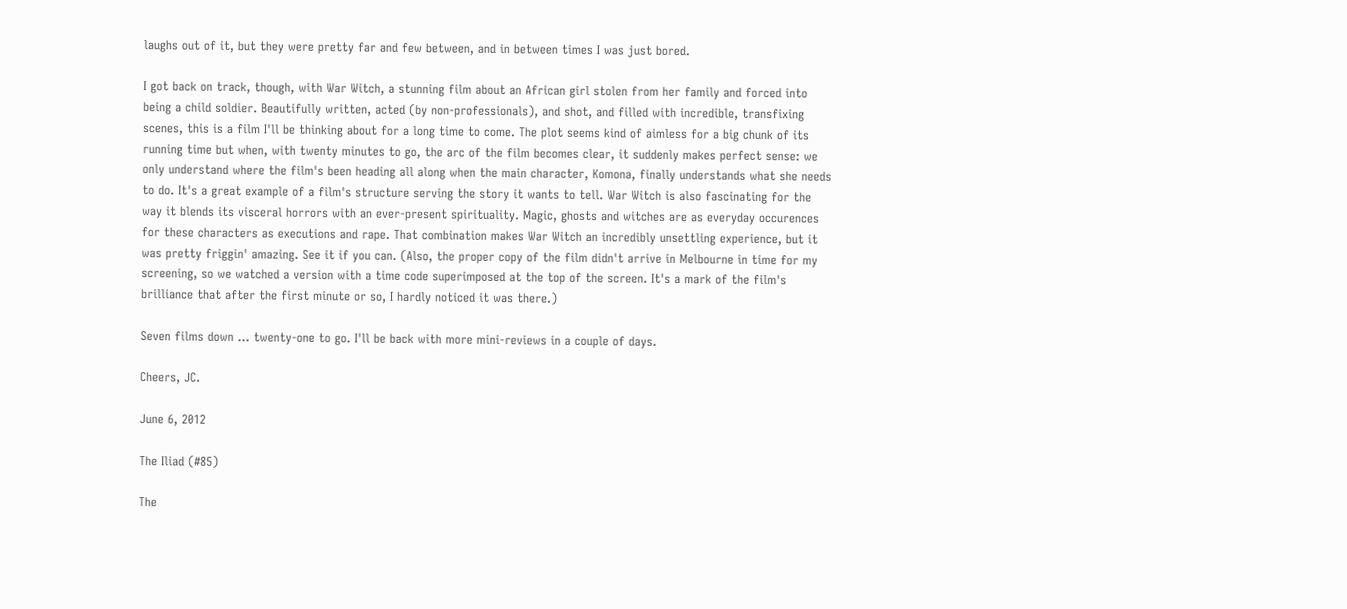laughs out of it, but they were pretty far and few between, and in between times I was just bored.

I got back on track, though, with War Witch, a stunning film about an African girl stolen from her family and forced into being a child soldier. Beautifully written, acted (by non-professionals), and shot, and filled with incredible, transfixing scenes, this is a film I'll be thinking about for a long time to come. The plot seems kind of aimless for a big chunk of its running time but when, with twenty minutes to go, the arc of the film becomes clear, it suddenly makes perfect sense: we only understand where the film's been heading all along when the main character, Komona, finally understands what she needs to do. It's a great example of a film's structure serving the story it wants to tell. War Witch is also fascinating for the way it blends its visceral horrors with an ever-present spirituality. Magic, ghosts and witches are as everyday occurences for these characters as executions and rape. That combination makes War Witch an incredibly unsettling experience, but it was pretty friggin' amazing. See it if you can. (Also, the proper copy of the film didn't arrive in Melbourne in time for my screening, so we watched a version with a time code superimposed at the top of the screen. It's a mark of the film's brilliance that after the first minute or so, I hardly noticed it was there.)

Seven films down ... twenty-one to go. I'll be back with more mini-reviews in a couple of days.

Cheers, JC.

June 6, 2012

The Iliad (#85)

The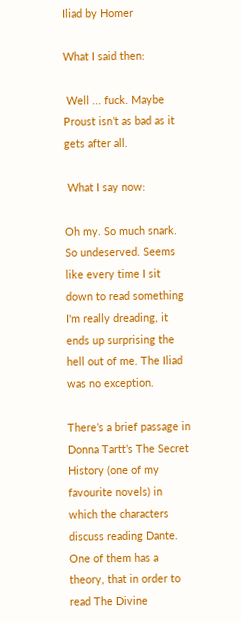Iliad by Homer

What I said then:

 Well ... fuck. Maybe Proust isn’t as bad as it gets after all.

 What I say now:

Oh my. So much snark. So undeserved. Seems like every time I sit down to read something I'm really dreading, it ends up surprising the hell out of me. The Iliad was no exception.

There’s a brief passage in Donna Tartt’s The Secret History (one of my favourite novels) in which the characters discuss reading Dante. One of them has a theory, that in order to read The Divine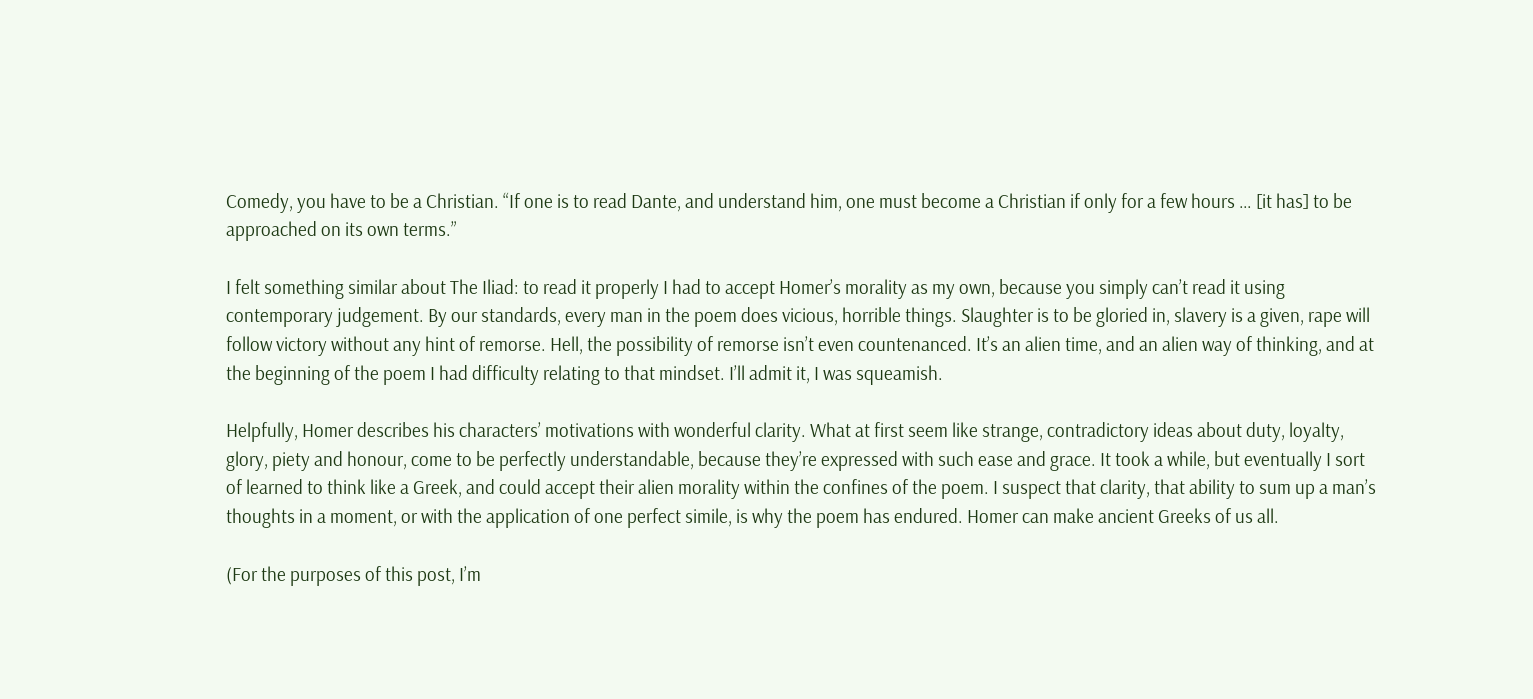Comedy, you have to be a Christian. “If one is to read Dante, and understand him, one must become a Christian if only for a few hours … [it has] to be approached on its own terms.”

I felt something similar about The Iliad: to read it properly I had to accept Homer’s morality as my own, because you simply can’t read it using contemporary judgement. By our standards, every man in the poem does vicious, horrible things. Slaughter is to be gloried in, slavery is a given, rape will follow victory without any hint of remorse. Hell, the possibility of remorse isn’t even countenanced. It’s an alien time, and an alien way of thinking, and at the beginning of the poem I had difficulty relating to that mindset. I’ll admit it, I was squeamish.

Helpfully, Homer describes his characters’ motivations with wonderful clarity. What at first seem like strange, contradictory ideas about duty, loyalty, glory, piety and honour, come to be perfectly understandable, because they’re expressed with such ease and grace. It took a while, but eventually I sort of learned to think like a Greek, and could accept their alien morality within the confines of the poem. I suspect that clarity, that ability to sum up a man’s thoughts in a moment, or with the application of one perfect simile, is why the poem has endured. Homer can make ancient Greeks of us all.

(For the purposes of this post, I’m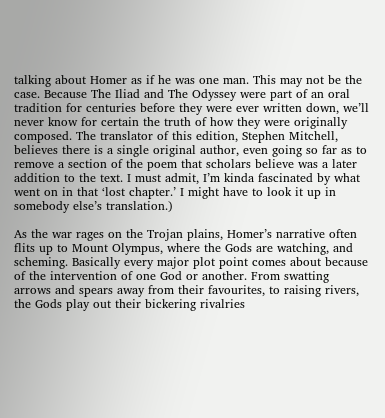talking about Homer as if he was one man. This may not be the case. Because The Iliad and The Odyssey were part of an oral tradition for centuries before they were ever written down, we’ll never know for certain the truth of how they were originally composed. The translator of this edition, Stephen Mitchell, believes there is a single original author, even going so far as to remove a section of the poem that scholars believe was a later addition to the text. I must admit, I’m kinda fascinated by what went on in that ‘lost chapter.’ I might have to look it up in somebody else’s translation.)

As the war rages on the Trojan plains, Homer’s narrative often flits up to Mount Olympus, where the Gods are watching, and scheming. Basically every major plot point comes about because of the intervention of one God or another. From swatting arrows and spears away from their favourites, to raising rivers, the Gods play out their bickering rivalries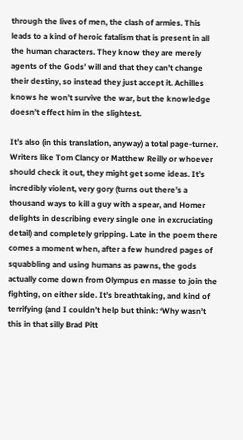through the lives of men, the clash of armies. This leads to a kind of heroic fatalism that is present in all the human characters. They know they are merely agents of the Gods’ will and that they can’t change their destiny, so instead they just accept it. Achilles knows he won’t survive the war, but the knowledge doesn’t effect him in the slightest.

It’s also (in this translation, anyway) a total page-turner. Writers like Tom Clancy or Matthew Reilly or whoever should check it out, they might get some ideas. It’s incredibly violent, very gory (turns out there’s a thousand ways to kill a guy with a spear, and Homer delights in describing every single one in excruciating detail) and completely gripping. Late in the poem there comes a moment when, after a few hundred pages of squabbling and using humans as pawns, the gods actually come down from Olympus en masse to join the fighting, on either side. It’s breathtaking, and kind of terrifying (and I couldn’t help but think: ‘Why wasn’t this in that silly Brad Pitt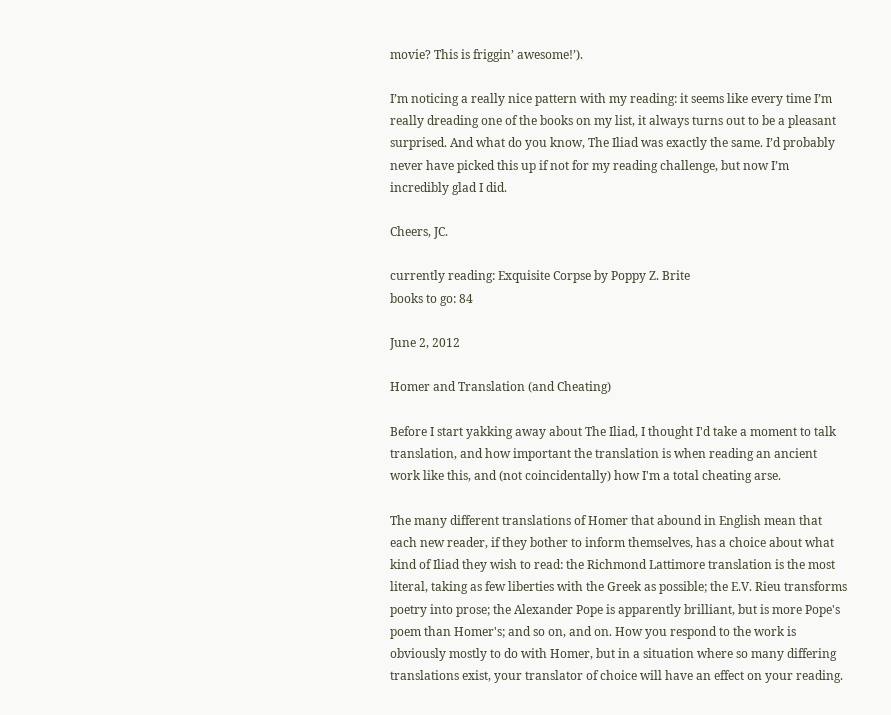movie? This is friggin’ awesome!’).

I’m noticing a really nice pattern with my reading: it seems like every time I’m really dreading one of the books on my list, it always turns out to be a pleasant surprised. And what do you know, The Iliad was exactly the same. I’d probably never have picked this up if not for my reading challenge, but now I’m incredibly glad I did.

Cheers, JC.

currently reading: Exquisite Corpse by Poppy Z. Brite
books to go: 84

June 2, 2012

Homer and Translation (and Cheating)

Before I start yakking away about The Iliad, I thought I'd take a moment to talk translation, and how important the translation is when reading an ancient work like this, and (not coincidentally) how I'm a total cheating arse.

The many different translations of Homer that abound in English mean that each new reader, if they bother to inform themselves, has a choice about what kind of Iliad they wish to read: the Richmond Lattimore translation is the most literal, taking as few liberties with the Greek as possible; the E.V. Rieu transforms poetry into prose; the Alexander Pope is apparently brilliant, but is more Pope's poem than Homer's; and so on, and on. How you respond to the work is obviously mostly to do with Homer, but in a situation where so many differing translations exist, your translator of choice will have an effect on your reading.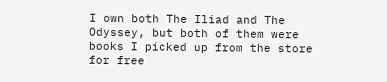I own both The Iliad and The Odyssey, but both of them were books I picked up from the store for free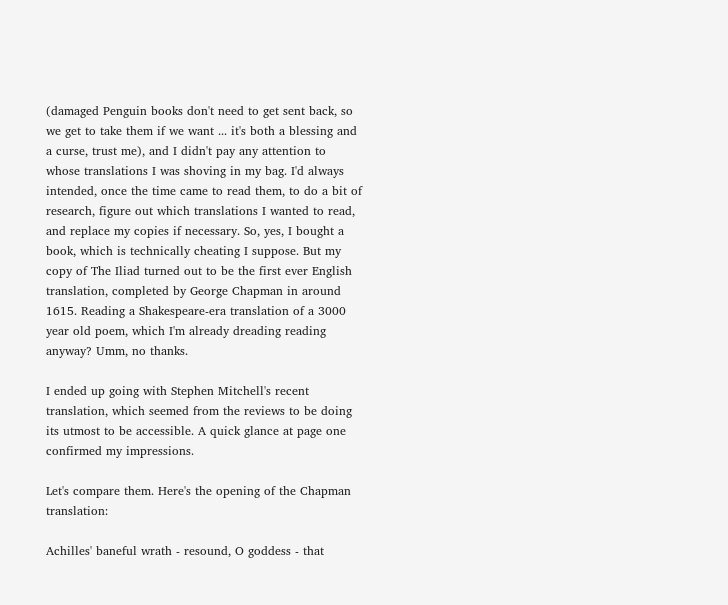(damaged Penguin books don't need to get sent back, so we get to take them if we want ... it's both a blessing and a curse, trust me), and I didn't pay any attention to whose translations I was shoving in my bag. I'd always intended, once the time came to read them, to do a bit of research, figure out which translations I wanted to read, and replace my copies if necessary. So, yes, I bought a book, which is technically cheating I suppose. But my copy of The Iliad turned out to be the first ever English translation, completed by George Chapman in around 1615. Reading a Shakespeare-era translation of a 3000 year old poem, which I'm already dreading reading anyway? Umm, no thanks.

I ended up going with Stephen Mitchell's recent translation, which seemed from the reviews to be doing its utmost to be accessible. A quick glance at page one confirmed my impressions.

Let's compare them. Here's the opening of the Chapman translation:

Achilles' baneful wrath - resound, O goddess - that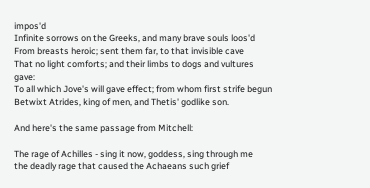impos'd
Infinite sorrows on the Greeks, and many brave souls loos'd
From breasts heroic; sent them far, to that invisible cave
That no light comforts; and their limbs to dogs and vultures gave:
To all which Jove's will gave effect; from whom first strife begun
Betwixt Atrides, king of men, and Thetis' godlike son.

And here's the same passage from Mitchell:

The rage of Achilles - sing it now, goddess, sing through me
the deadly rage that caused the Achaeans such grief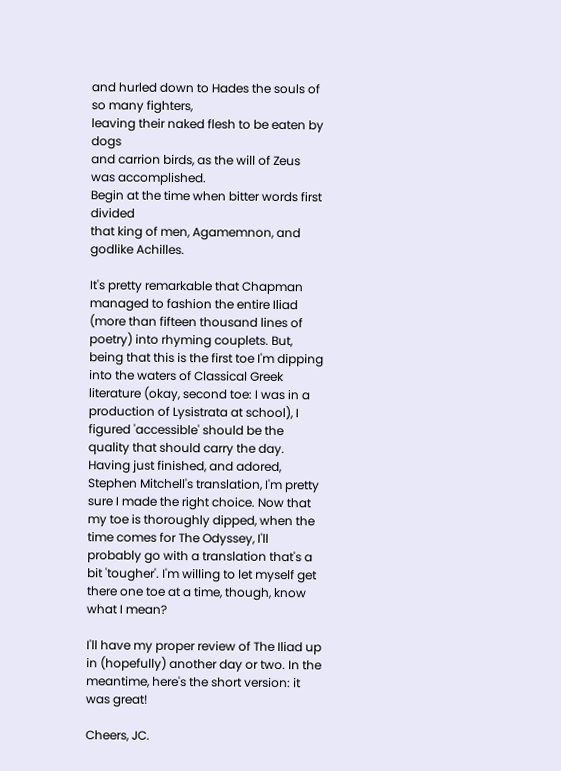and hurled down to Hades the souls of so many fighters,
leaving their naked flesh to be eaten by dogs
and carrion birds, as the will of Zeus was accomplished.
Begin at the time when bitter words first divided
that king of men, Agamemnon, and godlike Achilles.

It's pretty remarkable that Chapman managed to fashion the entire Iliad (more than fifteen thousand lines of poetry) into rhyming couplets. But, being that this is the first toe I'm dipping into the waters of Classical Greek literature (okay, second toe: I was in a production of Lysistrata at school), I figured 'accessible' should be the quality that should carry the day. Having just finished, and adored, Stephen Mitchell's translation, I'm pretty sure I made the right choice. Now that my toe is thoroughly dipped, when the time comes for The Odyssey, I'll probably go with a translation that's a bit 'tougher'. I'm willing to let myself get there one toe at a time, though, know what I mean?

I'll have my proper review of The Iliad up in (hopefully) another day or two. In the meantime, here's the short version: it was great!

Cheers, JC.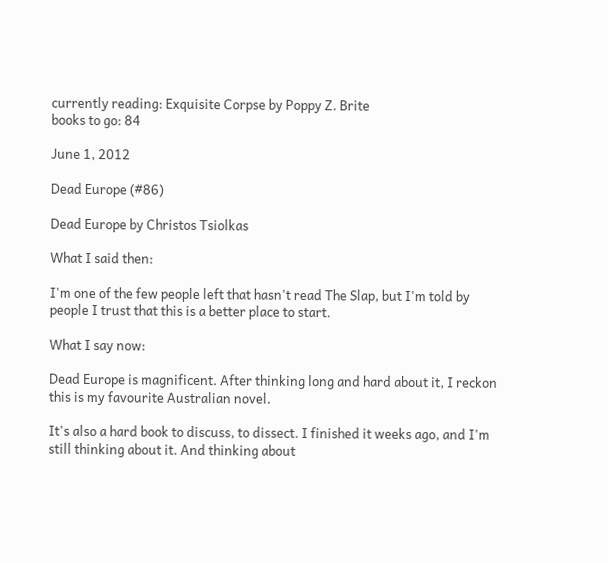currently reading: Exquisite Corpse by Poppy Z. Brite
books to go: 84

June 1, 2012

Dead Europe (#86)

Dead Europe by Christos Tsiolkas

What I said then:

I'm one of the few people left that hasn't read The Slap, but I'm told by people I trust that this is a better place to start.

What I say now:

Dead Europe is magnificent. After thinking long and hard about it, I reckon this is my favourite Australian novel.

It's also a hard book to discuss, to dissect. I finished it weeks ago, and I'm still thinking about it. And thinking about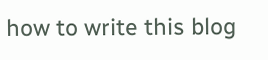how to write this blog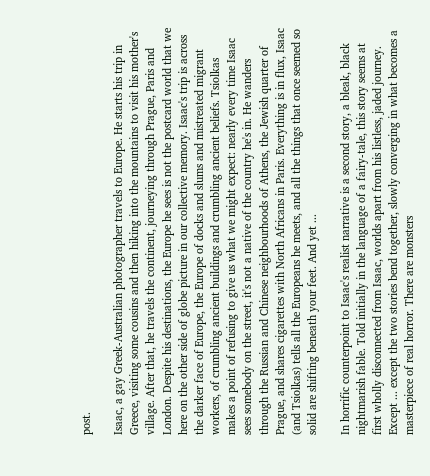post.

Isaac, a gay Greek-Australian photographer travels to Europe. He starts his trip in Greece, visiting some cousins and then hiking into the mountains to visit his mother's village. After that, he travels the continent, journeying through Prague, Paris and London. Despite his destinations, the Europe he sees is not the postcard world that we here on the other side of globe picture in our collective memory. Isaac's trip is across the darker face of Europe, the Europe of docks and slums and mistreated migrant workers, of crumbling ancient buildings and crumbling ancient beliefs. Tsiolkas makes a point of refusing to give us what we might expect: nearly every time Isaac sees somebody on the street, it's not a native of the country he's in. He wanders through the Russian and Chinese neighbourhoods of Athens, the Jewish quarter of Prague, and shares cigarettes with North Africans in Paris. Everything is in flux, Isaac (and Tsiolkas) tells all the Europeans he meets, and all the things that once seemed so solid are shifting beneath your feet. And yet ...

In horrific counterpoint to Isaac's realist narrative is a second story, a bleak, black nightmarish fable. Told initially in the language of a fairy-tale, this story seems at first wholly disconnected from Isaac, worlds apart from his listless, jaded journey. Except ... except the two stories bend together, slowly converging in what becomes a masterpiece of real horror. There are monsters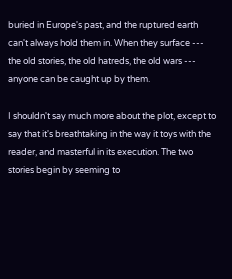buried in Europe's past, and the ruptured earth can't always hold them in. When they surface --- the old stories, the old hatreds, the old wars --- anyone can be caught up by them.

I shouldn't say much more about the plot, except to say that it's breathtaking in the way it toys with the reader, and masterful in its execution. The two stories begin by seeming to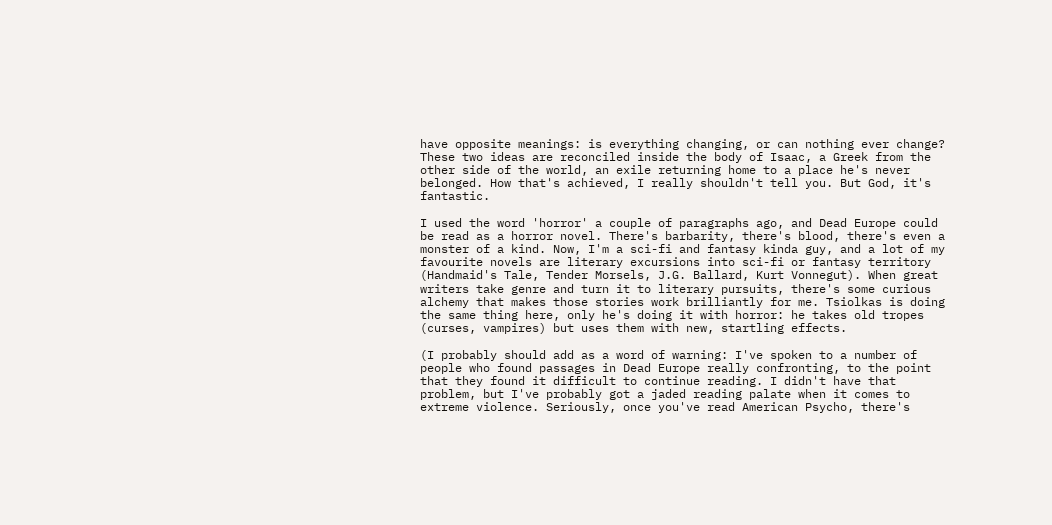have opposite meanings: is everything changing, or can nothing ever change? These two ideas are reconciled inside the body of Isaac, a Greek from the other side of the world, an exile returning home to a place he's never belonged. How that's achieved, I really shouldn't tell you. But God, it's fantastic.

I used the word 'horror' a couple of paragraphs ago, and Dead Europe could be read as a horror novel. There's barbarity, there's blood, there's even a monster of a kind. Now, I'm a sci-fi and fantasy kinda guy, and a lot of my favourite novels are literary excursions into sci-fi or fantasy territory (Handmaid's Tale, Tender Morsels, J.G. Ballard, Kurt Vonnegut). When great writers take genre and turn it to literary pursuits, there's some curious alchemy that makes those stories work brilliantly for me. Tsiolkas is doing the same thing here, only he's doing it with horror: he takes old tropes (curses, vampires) but uses them with new, startling effects.

(I probably should add as a word of warning: I've spoken to a number of people who found passages in Dead Europe really confronting, to the point that they found it difficult to continue reading. I didn't have that problem, but I've probably got a jaded reading palate when it comes to extreme violence. Seriously, once you've read American Psycho, there's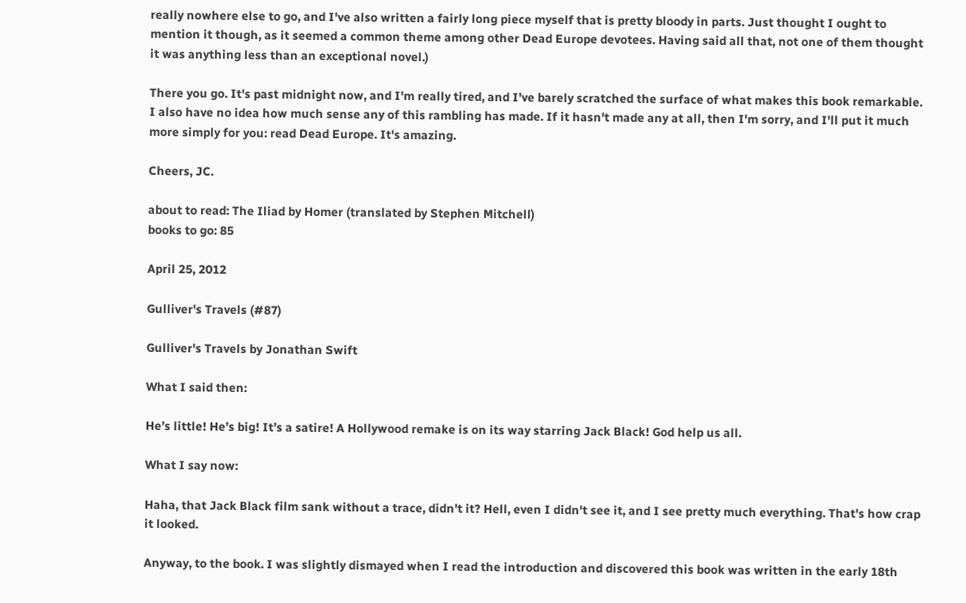really nowhere else to go, and I've also written a fairly long piece myself that is pretty bloody in parts. Just thought I ought to mention it though, as it seemed a common theme among other Dead Europe devotees. Having said all that, not one of them thought it was anything less than an exceptional novel.)

There you go. It's past midnight now, and I'm really tired, and I've barely scratched the surface of what makes this book remarkable. I also have no idea how much sense any of this rambling has made. If it hasn't made any at all, then I'm sorry, and I'll put it much more simply for you: read Dead Europe. It's amazing.

Cheers, JC.

about to read: The Iliad by Homer (translated by Stephen Mitchell)
books to go: 85

April 25, 2012

Gulliver's Travels (#87)

Gulliver's Travels by Jonathan Swift

What I said then:

He’s little! He’s big! It’s a satire! A Hollywood remake is on its way starring Jack Black! God help us all.

What I say now:

Haha, that Jack Black film sank without a trace, didn't it? Hell, even I didn't see it, and I see pretty much everything. That's how crap it looked.

Anyway, to the book. I was slightly dismayed when I read the introduction and discovered this book was written in the early 18th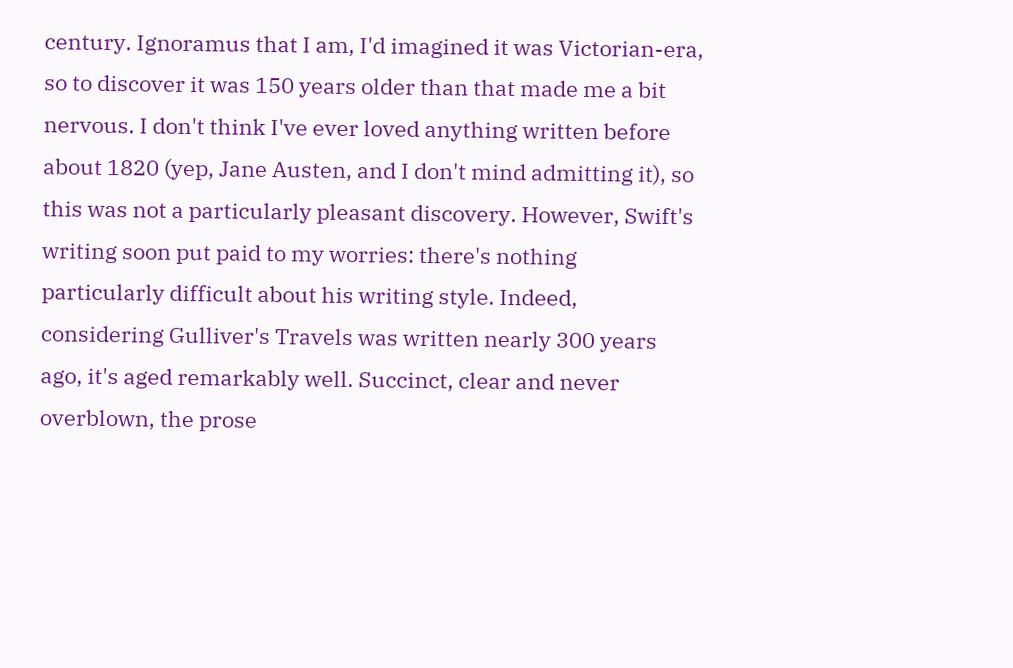century. Ignoramus that I am, I'd imagined it was Victorian-era, so to discover it was 150 years older than that made me a bit nervous. I don't think I've ever loved anything written before about 1820 (yep, Jane Austen, and I don't mind admitting it), so this was not a particularly pleasant discovery. However, Swift's writing soon put paid to my worries: there's nothing particularly difficult about his writing style. Indeed, considering Gulliver's Travels was written nearly 300 years ago, it's aged remarkably well. Succinct, clear and never overblown, the prose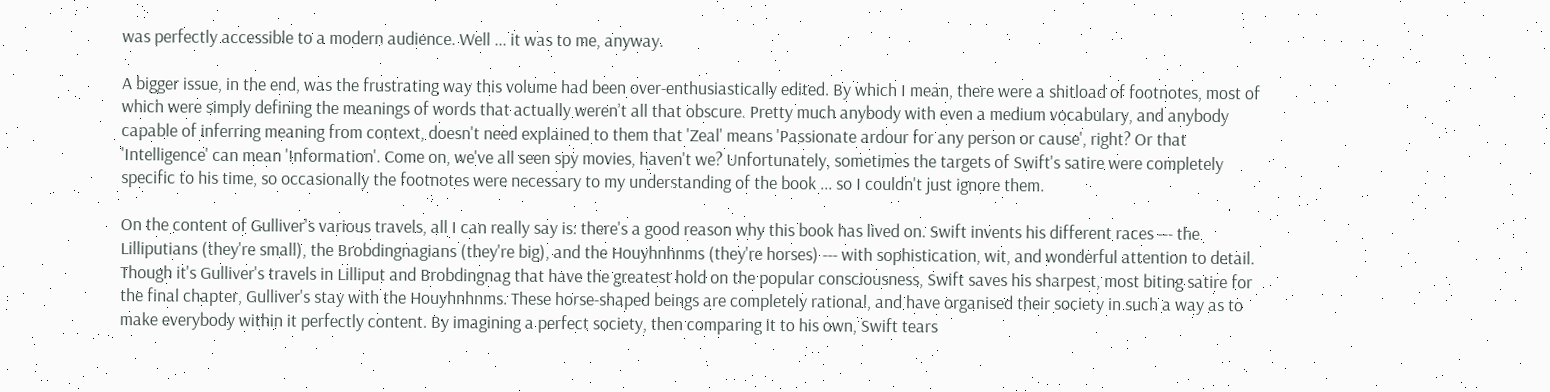was perfectly accessible to a modern audience. Well ... it was to me, anyway.

A bigger issue, in the end, was the frustrating way this volume had been over-enthusiastically edited. By which I mean, there were a shitload of footnotes, most of which were simply defining the meanings of words that actually weren't all that obscure. Pretty much anybody with even a medium vocabulary, and anybody capable of inferring meaning from context, doesn't need explained to them that 'Zeal' means 'Passionate ardour for any person or cause', right? Or that 'Intelligence' can mean 'Information'. Come on, we've all seen spy movies, haven't we? Unfortunately, sometimes the targets of Swift's satire were completely specific to his time, so occasionally the footnotes were necessary to my understanding of the book ... so I couldn't just ignore them.

On the content of Gulliver's various travels, all I can really say is: there's a good reason why this book has lived on. Swift invents his different races --- the Lilliputians (they're small), the Brobdingnagians (they're big), and the Houyhnhnms (they're horses) --- with sophistication, wit, and wonderful attention to detail. Though it's Gulliver's travels in Lilliput and Brobdingnag that have the greatest hold on the popular consciousness, Swift saves his sharpest, most biting satire for the final chapter, Gulliver's stay with the Houyhnhnms. These horse-shaped beings are completely rational, and have organised their society in such a way as to make everybody within it perfectly content. By imagining a perfect society, then comparing it to his own, Swift tears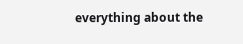everything about the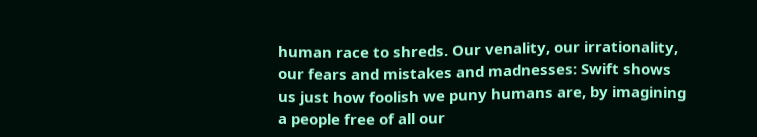human race to shreds. Our venality, our irrationality, our fears and mistakes and madnesses: Swift shows us just how foolish we puny humans are, by imagining a people free of all our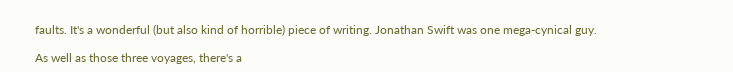faults. It's a wonderful (but also kind of horrible) piece of writing. Jonathan Swift was one mega-cynical guy.

As well as those three voyages, there's a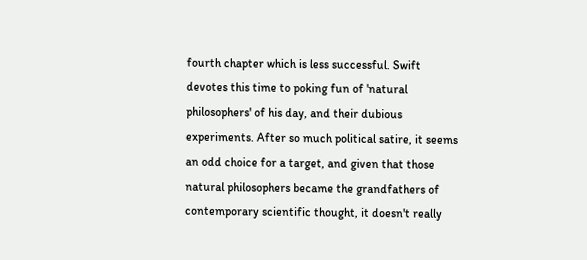fourth chapter which is less successful. Swift devotes this time to poking fun of 'natural philosophers' of his day, and their dubious experiments. After so much political satire, it seems an odd choice for a target, and given that those natural philosophers became the grandfathers of contemporary scientific thought, it doesn't really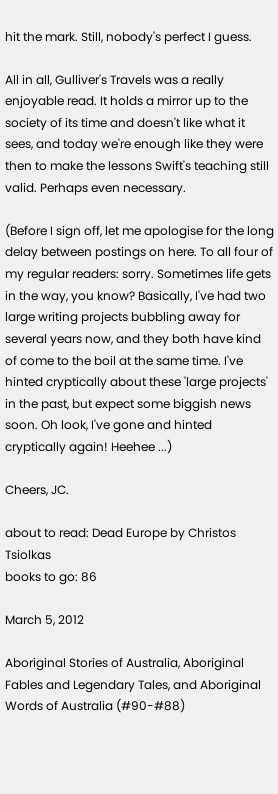hit the mark. Still, nobody's perfect I guess.

All in all, Gulliver's Travels was a really enjoyable read. It holds a mirror up to the society of its time and doesn't like what it sees, and today we're enough like they were then to make the lessons Swift's teaching still valid. Perhaps even necessary.

(Before I sign off, let me apologise for the long delay between postings on here. To all four of my regular readers: sorry. Sometimes life gets in the way, you know? Basically, I've had two large writing projects bubbling away for several years now, and they both have kind of come to the boil at the same time. I've hinted cryptically about these 'large projects' in the past, but expect some biggish news soon. Oh look, I've gone and hinted cryptically again! Heehee ...)

Cheers, JC.

about to read: Dead Europe by Christos Tsiolkas
books to go: 86

March 5, 2012

Aboriginal Stories of Australia, Aboriginal Fables and Legendary Tales, and Aboriginal Words of Australia (#90-#88)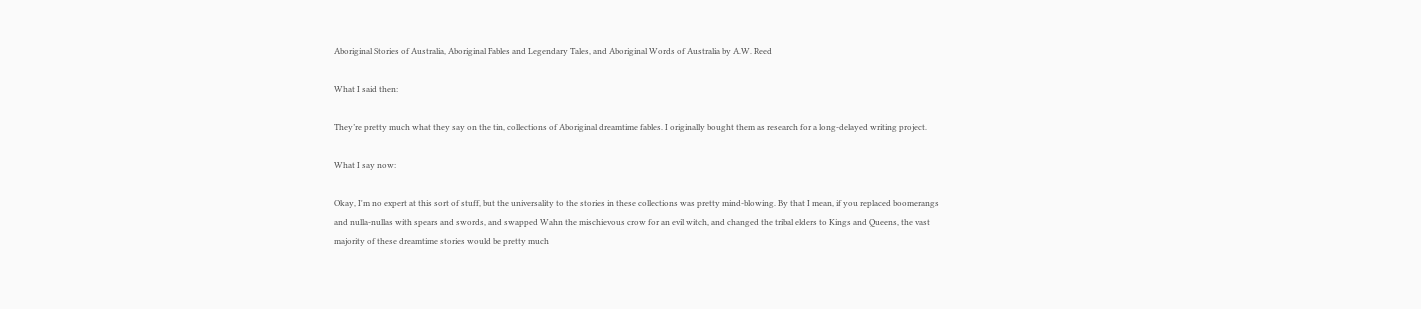Aboriginal Stories of Australia, Aboriginal Fables and Legendary Tales, and Aboriginal Words of Australia by A.W. Reed

What I said then:

They’re pretty much what they say on the tin, collections of Aboriginal dreamtime fables. I originally bought them as research for a long-delayed writing project.

What I say now:

Okay, I'm no expert at this sort of stuff, but the universality to the stories in these collections was pretty mind-blowing. By that I mean, if you replaced boomerangs and nulla-nullas with spears and swords, and swapped Wahn the mischievous crow for an evil witch, and changed the tribal elders to Kings and Queens, the vast majority of these dreamtime stories would be pretty much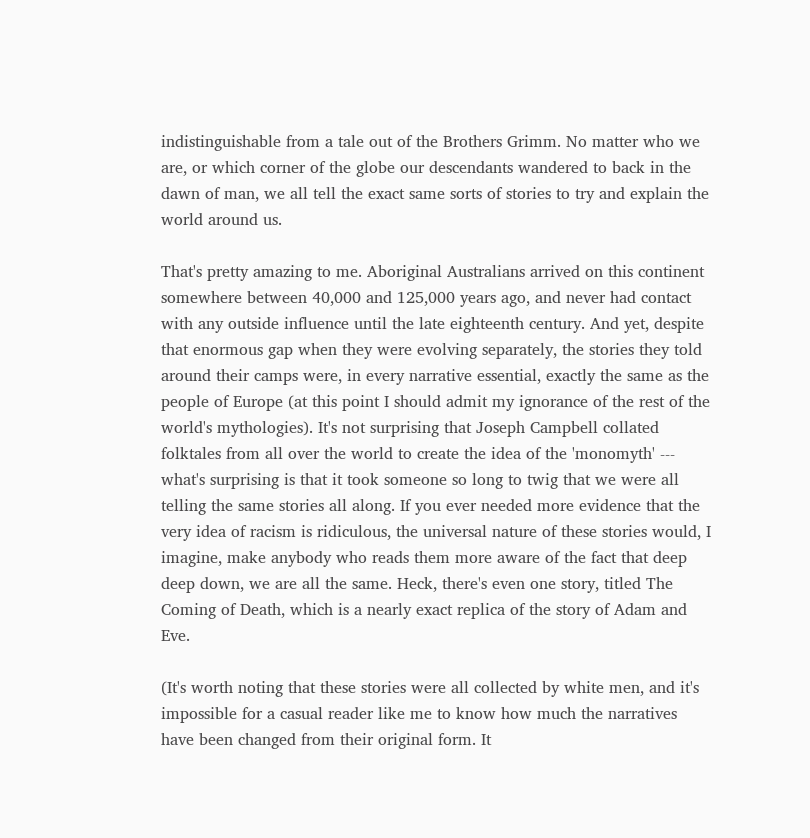indistinguishable from a tale out of the Brothers Grimm. No matter who we are, or which corner of the globe our descendants wandered to back in the dawn of man, we all tell the exact same sorts of stories to try and explain the world around us.

That's pretty amazing to me. Aboriginal Australians arrived on this continent somewhere between 40,000 and 125,000 years ago, and never had contact with any outside influence until the late eighteenth century. And yet, despite that enormous gap when they were evolving separately, the stories they told around their camps were, in every narrative essential, exactly the same as the people of Europe (at this point I should admit my ignorance of the rest of the world's mythologies). It's not surprising that Joseph Campbell collated folktales from all over the world to create the idea of the 'monomyth' --- what's surprising is that it took someone so long to twig that we were all telling the same stories all along. If you ever needed more evidence that the very idea of racism is ridiculous, the universal nature of these stories would, I imagine, make anybody who reads them more aware of the fact that deep deep down, we are all the same. Heck, there's even one story, titled The Coming of Death, which is a nearly exact replica of the story of Adam and Eve.

(It's worth noting that these stories were all collected by white men, and it's impossible for a casual reader like me to know how much the narratives have been changed from their original form. It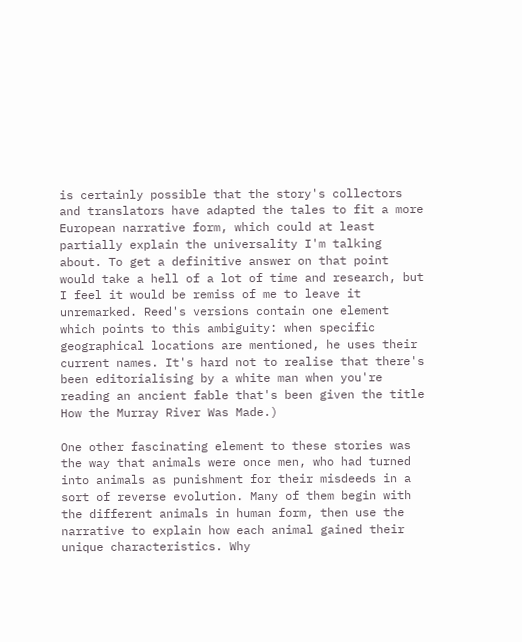is certainly possible that the story's collectors and translators have adapted the tales to fit a more European narrative form, which could at least partially explain the universality I'm talking about. To get a definitive answer on that point would take a hell of a lot of time and research, but I feel it would be remiss of me to leave it unremarked. Reed's versions contain one element which points to this ambiguity: when specific geographical locations are mentioned, he uses their current names. It's hard not to realise that there's been editorialising by a white man when you're reading an ancient fable that's been given the title How the Murray River Was Made.)

One other fascinating element to these stories was the way that animals were once men, who had turned into animals as punishment for their misdeeds in a sort of reverse evolution. Many of them begin with the different animals in human form, then use the narrative to explain how each animal gained their unique characteristics. Why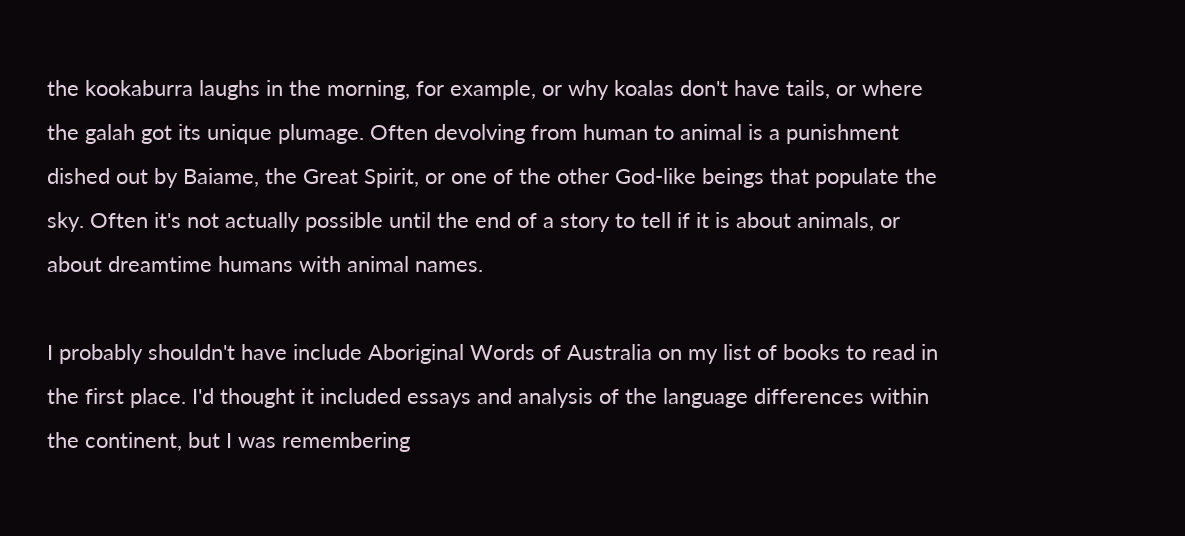the kookaburra laughs in the morning, for example, or why koalas don't have tails, or where the galah got its unique plumage. Often devolving from human to animal is a punishment dished out by Baiame, the Great Spirit, or one of the other God-like beings that populate the sky. Often it's not actually possible until the end of a story to tell if it is about animals, or about dreamtime humans with animal names.

I probably shouldn't have include Aboriginal Words of Australia on my list of books to read in the first place. I'd thought it included essays and analysis of the language differences within the continent, but I was remembering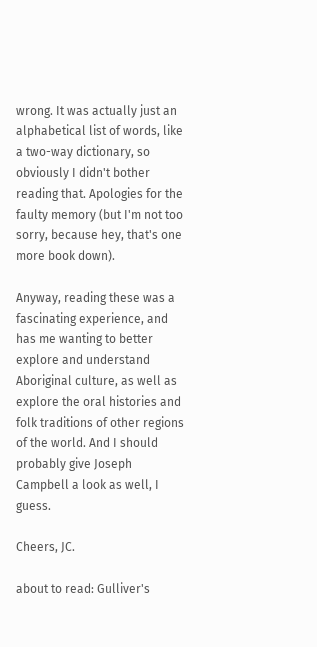wrong. It was actually just an alphabetical list of words, like a two-way dictionary, so obviously I didn't bother reading that. Apologies for the faulty memory (but I'm not too sorry, because hey, that's one more book down).

Anyway, reading these was a fascinating experience, and has me wanting to better explore and understand Aboriginal culture, as well as explore the oral histories and folk traditions of other regions of the world. And I should probably give Joseph Campbell a look as well, I guess.

Cheers, JC.

about to read: Gulliver's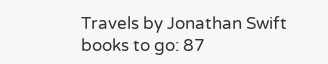Travels by Jonathan Swift
books to go: 87